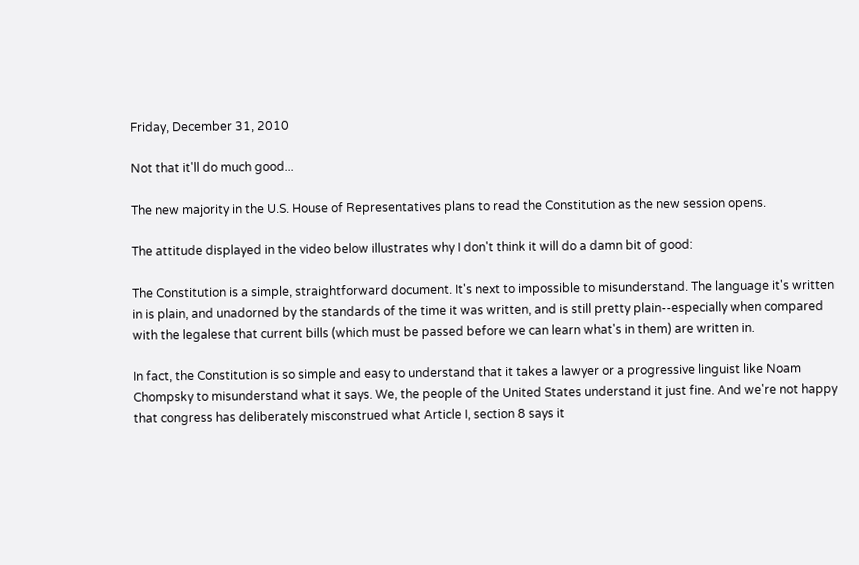Friday, December 31, 2010

Not that it'll do much good...

The new majority in the U.S. House of Representatives plans to read the Constitution as the new session opens.

The attitude displayed in the video below illustrates why I don't think it will do a damn bit of good:

The Constitution is a simple, straightforward document. It's next to impossible to misunderstand. The language it's written in is plain, and unadorned by the standards of the time it was written, and is still pretty plain--especially when compared with the legalese that current bills (which must be passed before we can learn what's in them) are written in.

In fact, the Constitution is so simple and easy to understand that it takes a lawyer or a progressive linguist like Noam Chompsky to misunderstand what it says. We, the people of the United States understand it just fine. And we're not happy that congress has deliberately misconstrued what Article I, section 8 says it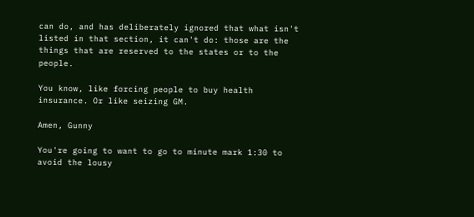can do, and has deliberately ignored that what isn't listed in that section, it can't do: those are the things that are reserved to the states or to the people.

You know, like forcing people to buy health insurance. Or like seizing GM.

Amen, Gunny

You're going to want to go to minute mark 1:30 to avoid the lousy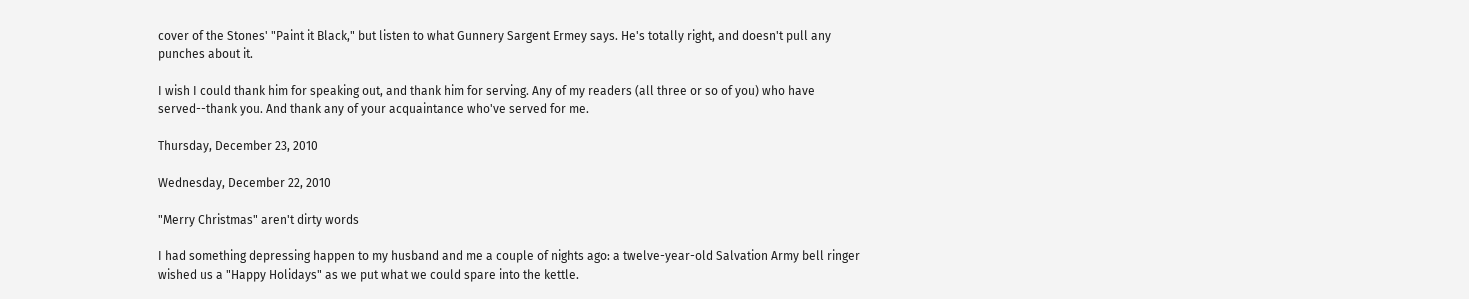cover of the Stones' "Paint it Black," but listen to what Gunnery Sargent Ermey says. He's totally right, and doesn't pull any punches about it.

I wish I could thank him for speaking out, and thank him for serving. Any of my readers (all three or so of you) who have served--thank you. And thank any of your acquaintance who've served for me.

Thursday, December 23, 2010

Wednesday, December 22, 2010

"Merry Christmas" aren't dirty words

I had something depressing happen to my husband and me a couple of nights ago: a twelve-year-old Salvation Army bell ringer wished us a "Happy Holidays" as we put what we could spare into the kettle.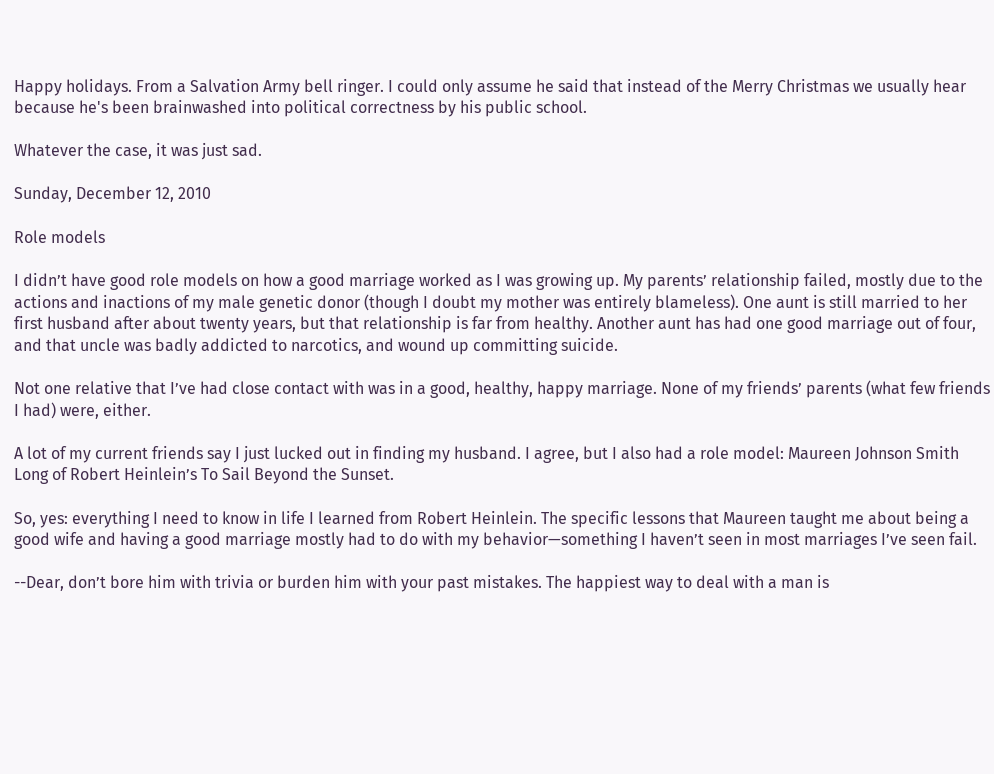Happy holidays. From a Salvation Army bell ringer. I could only assume he said that instead of the Merry Christmas we usually hear because he's been brainwashed into political correctness by his public school.

Whatever the case, it was just sad.

Sunday, December 12, 2010

Role models

I didn’t have good role models on how a good marriage worked as I was growing up. My parents’ relationship failed, mostly due to the actions and inactions of my male genetic donor (though I doubt my mother was entirely blameless). One aunt is still married to her first husband after about twenty years, but that relationship is far from healthy. Another aunt has had one good marriage out of four, and that uncle was badly addicted to narcotics, and wound up committing suicide.

Not one relative that I’ve had close contact with was in a good, healthy, happy marriage. None of my friends’ parents (what few friends I had) were, either.

A lot of my current friends say I just lucked out in finding my husband. I agree, but I also had a role model: Maureen Johnson Smith Long of Robert Heinlein’s To Sail Beyond the Sunset.

So, yes: everything I need to know in life I learned from Robert Heinlein. The specific lessons that Maureen taught me about being a good wife and having a good marriage mostly had to do with my behavior—something I haven’t seen in most marriages I’ve seen fail.

--Dear, don’t bore him with trivia or burden him with your past mistakes. The happiest way to deal with a man is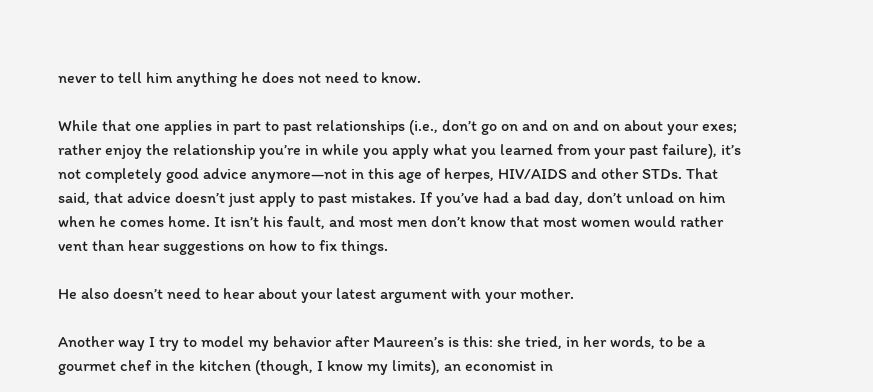never to tell him anything he does not need to know.

While that one applies in part to past relationships (i.e., don’t go on and on and on about your exes; rather enjoy the relationship you’re in while you apply what you learned from your past failure), it’s not completely good advice anymore—not in this age of herpes, HIV/AIDS and other STDs. That said, that advice doesn’t just apply to past mistakes. If you’ve had a bad day, don’t unload on him when he comes home. It isn’t his fault, and most men don’t know that most women would rather vent than hear suggestions on how to fix things.

He also doesn’t need to hear about your latest argument with your mother.

Another way I try to model my behavior after Maureen’s is this: she tried, in her words, to be a gourmet chef in the kitchen (though, I know my limits), an economist in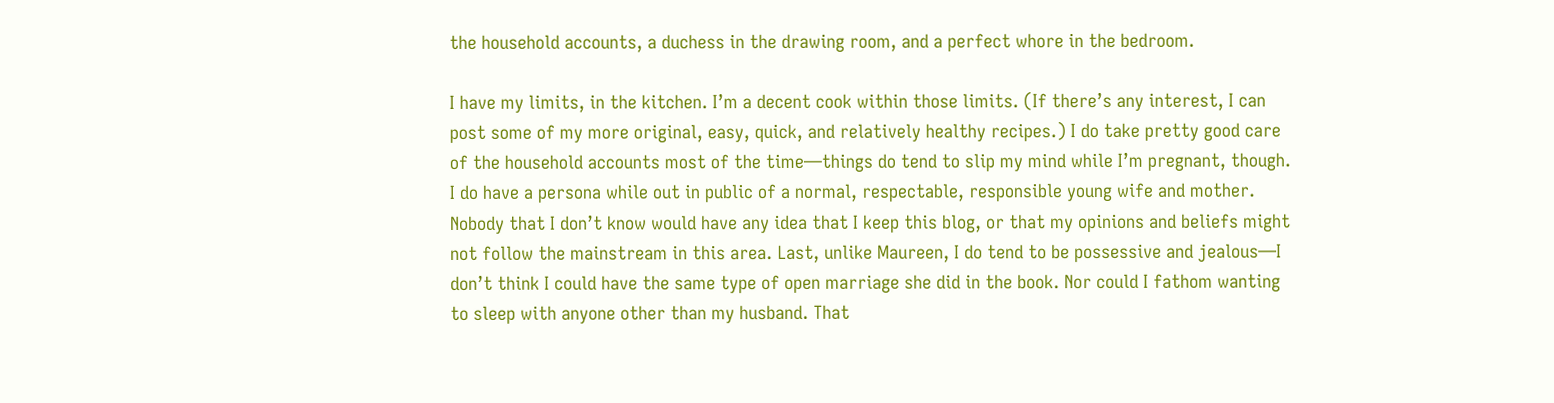the household accounts, a duchess in the drawing room, and a perfect whore in the bedroom.

I have my limits, in the kitchen. I’m a decent cook within those limits. (If there’s any interest, I can post some of my more original, easy, quick, and relatively healthy recipes.) I do take pretty good care of the household accounts most of the time—things do tend to slip my mind while I’m pregnant, though. I do have a persona while out in public of a normal, respectable, responsible young wife and mother. Nobody that I don’t know would have any idea that I keep this blog, or that my opinions and beliefs might not follow the mainstream in this area. Last, unlike Maureen, I do tend to be possessive and jealous—I don’t think I could have the same type of open marriage she did in the book. Nor could I fathom wanting to sleep with anyone other than my husband. That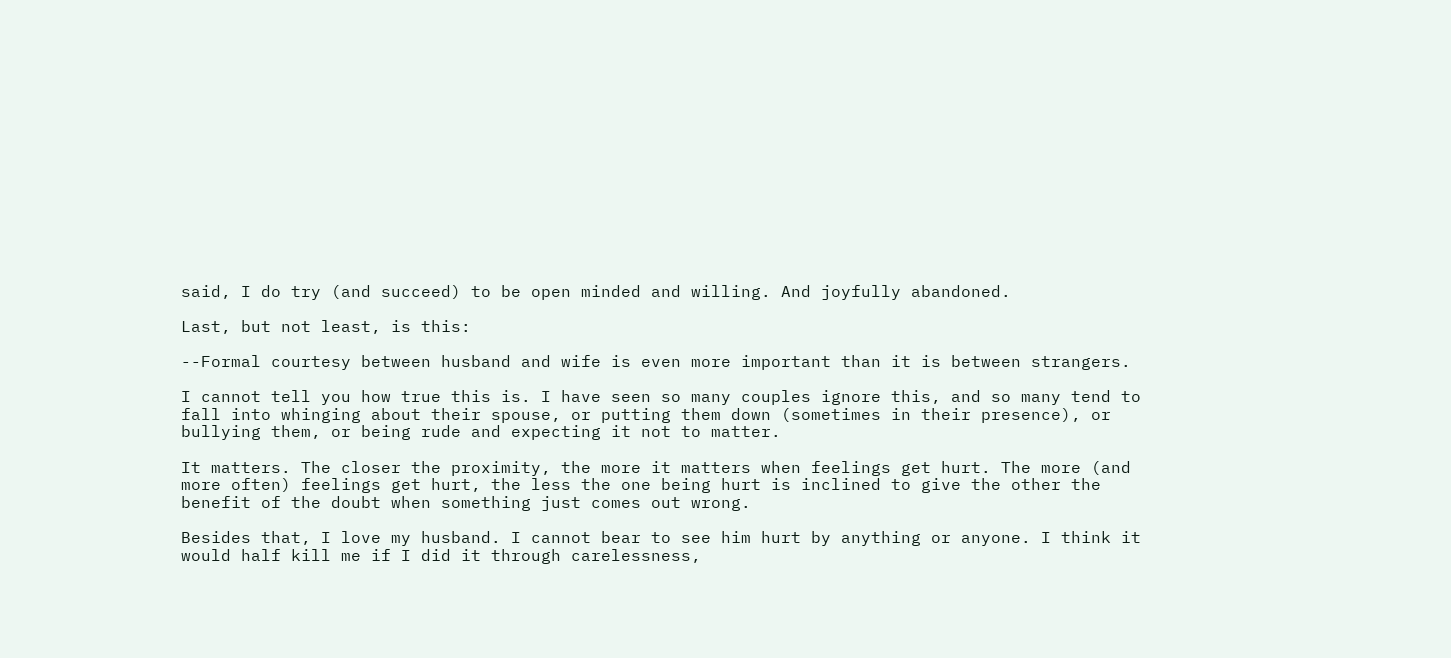said, I do try (and succeed) to be open minded and willing. And joyfully abandoned.

Last, but not least, is this:

--Formal courtesy between husband and wife is even more important than it is between strangers.

I cannot tell you how true this is. I have seen so many couples ignore this, and so many tend to fall into whinging about their spouse, or putting them down (sometimes in their presence), or bullying them, or being rude and expecting it not to matter.

It matters. The closer the proximity, the more it matters when feelings get hurt. The more (and more often) feelings get hurt, the less the one being hurt is inclined to give the other the benefit of the doubt when something just comes out wrong.

Besides that, I love my husband. I cannot bear to see him hurt by anything or anyone. I think it would half kill me if I did it through carelessness,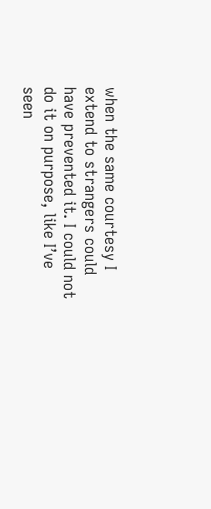when the same courtesy I extend to strangers could have prevented it. I could not do it on purpose, like I’ve seen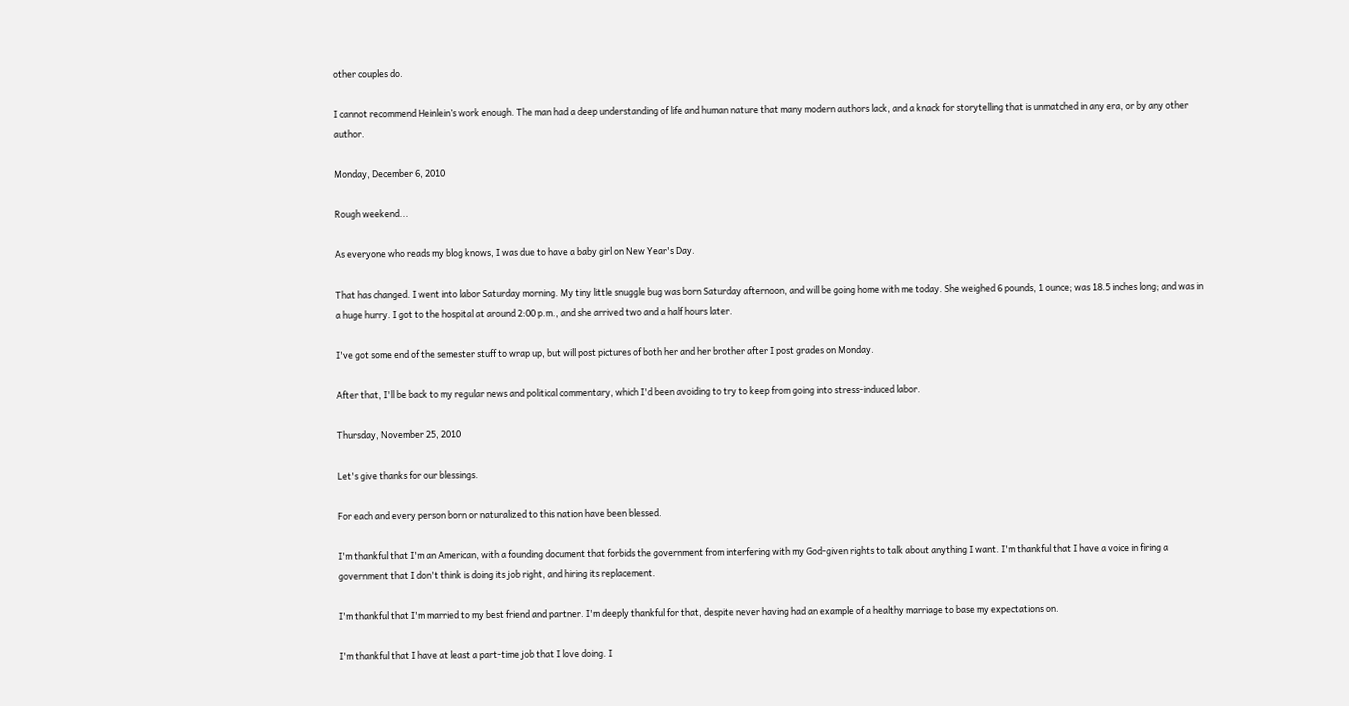other couples do.

I cannot recommend Heinlein’s work enough. The man had a deep understanding of life and human nature that many modern authors lack, and a knack for storytelling that is unmatched in any era, or by any other author.

Monday, December 6, 2010

Rough weekend...

As everyone who reads my blog knows, I was due to have a baby girl on New Year's Day.

That has changed. I went into labor Saturday morning. My tiny little snuggle bug was born Saturday afternoon, and will be going home with me today. She weighed 6 pounds, 1 ounce; was 18.5 inches long; and was in a huge hurry. I got to the hospital at around 2:00 p.m., and she arrived two and a half hours later.

I've got some end of the semester stuff to wrap up, but will post pictures of both her and her brother after I post grades on Monday.

After that, I'll be back to my regular news and political commentary, which I'd been avoiding to try to keep from going into stress-induced labor.

Thursday, November 25, 2010

Let's give thanks for our blessings.

For each and every person born or naturalized to this nation have been blessed.

I'm thankful that I'm an American, with a founding document that forbids the government from interfering with my God-given rights to talk about anything I want. I'm thankful that I have a voice in firing a government that I don't think is doing its job right, and hiring its replacement.

I'm thankful that I'm married to my best friend and partner. I'm deeply thankful for that, despite never having had an example of a healthy marriage to base my expectations on.

I'm thankful that I have at least a part-time job that I love doing. I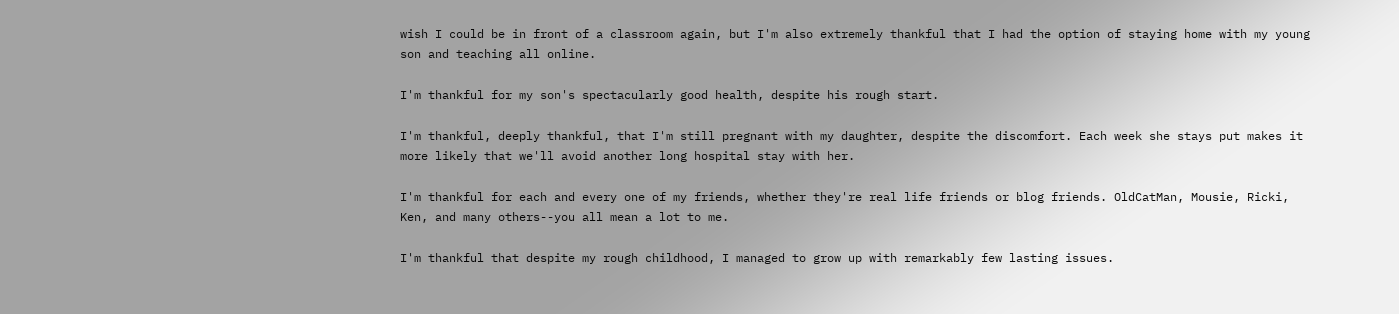wish I could be in front of a classroom again, but I'm also extremely thankful that I had the option of staying home with my young son and teaching all online.

I'm thankful for my son's spectacularly good health, despite his rough start.

I'm thankful, deeply thankful, that I'm still pregnant with my daughter, despite the discomfort. Each week she stays put makes it more likely that we'll avoid another long hospital stay with her.

I'm thankful for each and every one of my friends, whether they're real life friends or blog friends. OldCatMan, Mousie, Ricki, Ken, and many others--you all mean a lot to me.

I'm thankful that despite my rough childhood, I managed to grow up with remarkably few lasting issues.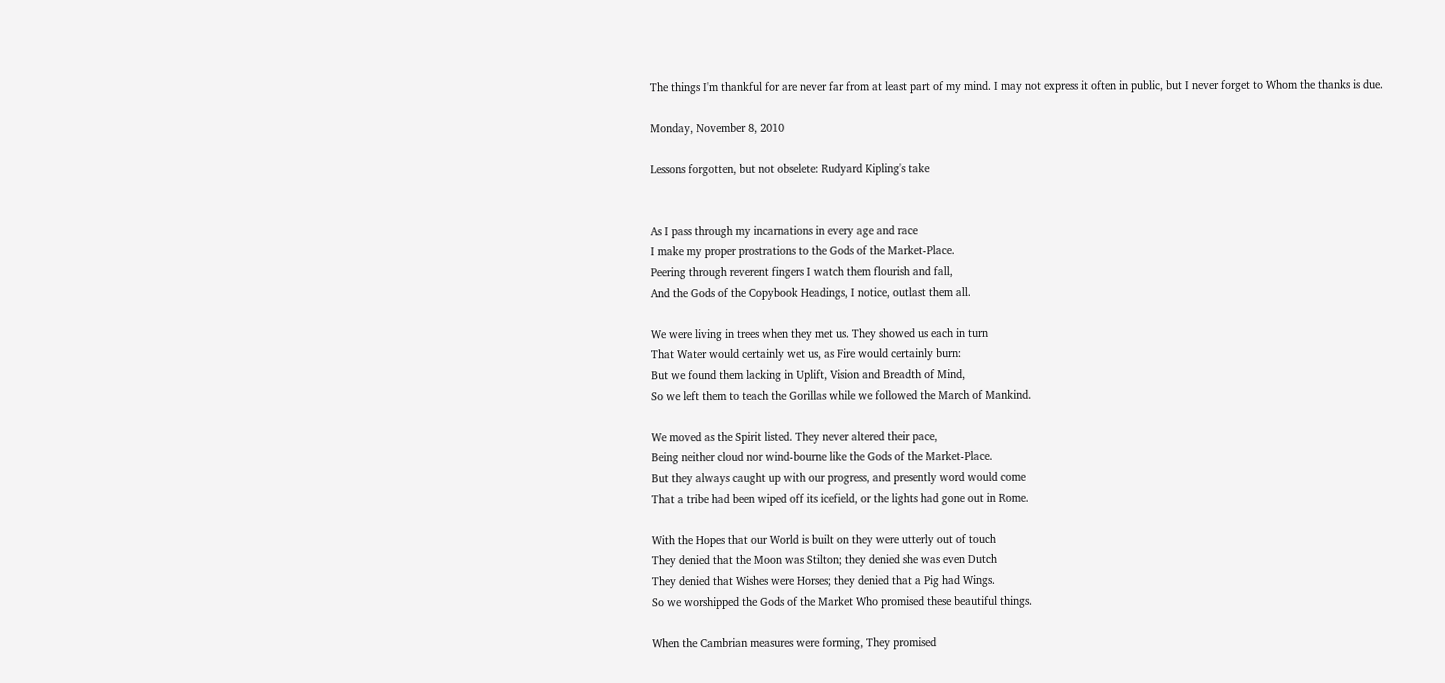The things I'm thankful for are never far from at least part of my mind. I may not express it often in public, but I never forget to Whom the thanks is due.

Monday, November 8, 2010

Lessons forgotten, but not obselete: Rudyard Kipling's take


As I pass through my incarnations in every age and race
I make my proper prostrations to the Gods of the Market-Place.
Peering through reverent fingers I watch them flourish and fall,
And the Gods of the Copybook Headings, I notice, outlast them all.

We were living in trees when they met us. They showed us each in turn
That Water would certainly wet us, as Fire would certainly burn:
But we found them lacking in Uplift, Vision and Breadth of Mind,
So we left them to teach the Gorillas while we followed the March of Mankind.

We moved as the Spirit listed. They never altered their pace,
Being neither cloud nor wind-bourne like the Gods of the Market-Place.
But they always caught up with our progress, and presently word would come
That a tribe had been wiped off its icefield, or the lights had gone out in Rome.

With the Hopes that our World is built on they were utterly out of touch
They denied that the Moon was Stilton; they denied she was even Dutch
They denied that Wishes were Horses; they denied that a Pig had Wings.
So we worshipped the Gods of the Market Who promised these beautiful things.

When the Cambrian measures were forming, They promised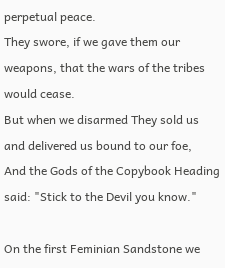perpetual peace.
They swore, if we gave them our weapons, that the wars of the tribes would cease.
But when we disarmed They sold us and delivered us bound to our foe,
And the Gods of the Copybook Heading said: "Stick to the Devil you know."

On the first Feminian Sandstone we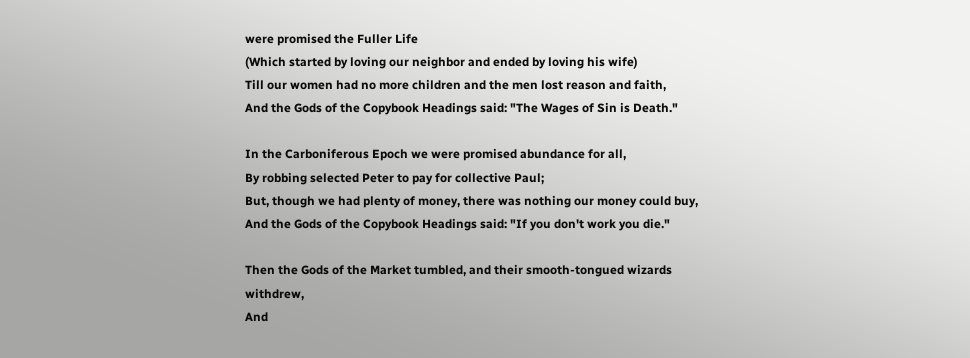were promised the Fuller Life
(Which started by loving our neighbor and ended by loving his wife)
Till our women had no more children and the men lost reason and faith,
And the Gods of the Copybook Headings said: "The Wages of Sin is Death."

In the Carboniferous Epoch we were promised abundance for all,
By robbing selected Peter to pay for collective Paul;
But, though we had plenty of money, there was nothing our money could buy,
And the Gods of the Copybook Headings said: "If you don't work you die."

Then the Gods of the Market tumbled, and their smooth-tongued wizards withdrew,
And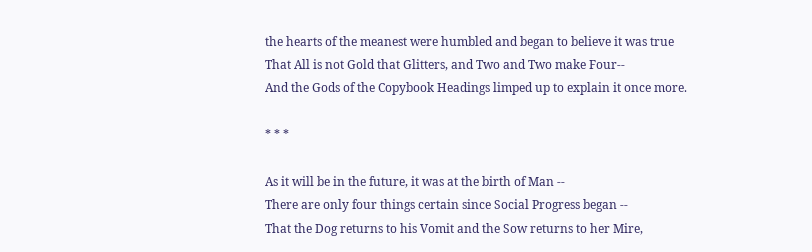the hearts of the meanest were humbled and began to believe it was true
That All is not Gold that Glitters, and Two and Two make Four--
And the Gods of the Copybook Headings limped up to explain it once more.

* * *

As it will be in the future, it was at the birth of Man --
There are only four things certain since Social Progress began --
That the Dog returns to his Vomit and the Sow returns to her Mire,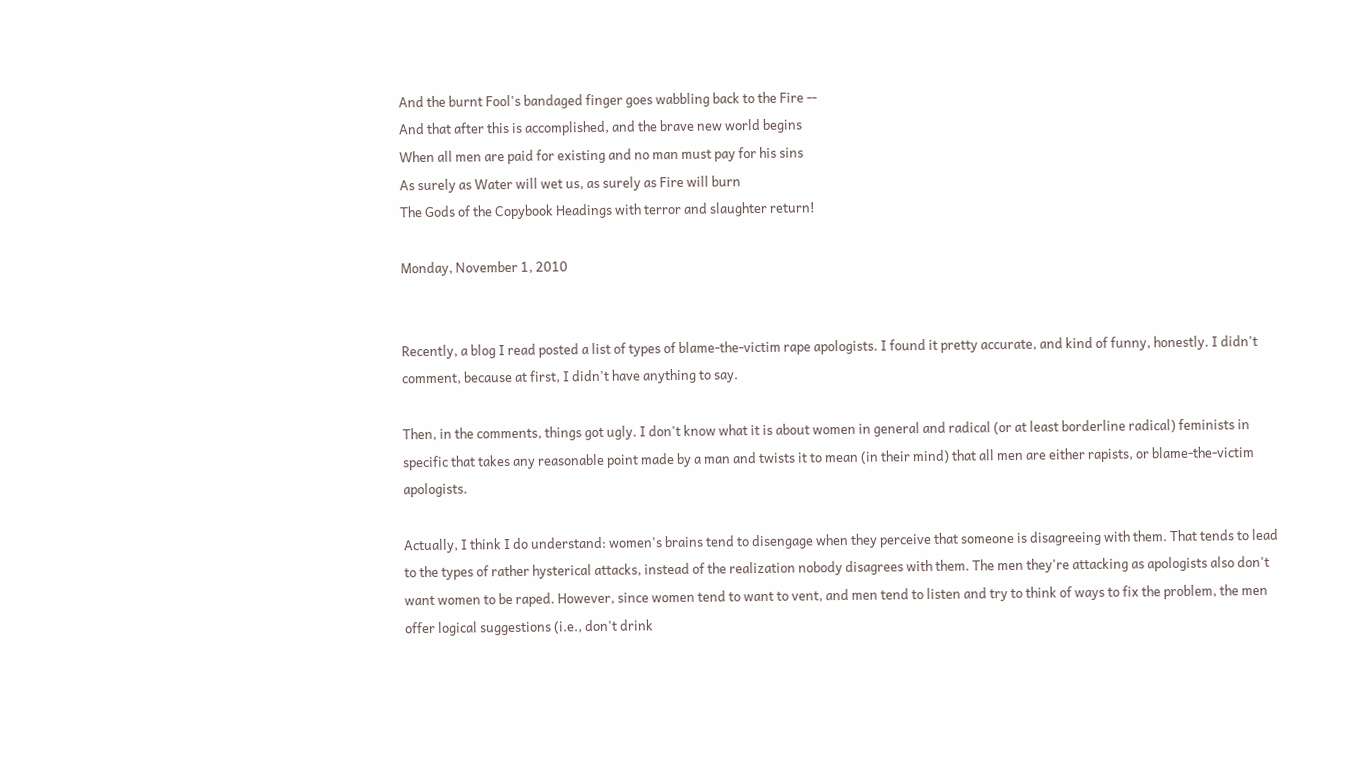And the burnt Fool's bandaged finger goes wabbling back to the Fire --
And that after this is accomplished, and the brave new world begins
When all men are paid for existing and no man must pay for his sins
As surely as Water will wet us, as surely as Fire will burn
The Gods of the Copybook Headings with terror and slaughter return!

Monday, November 1, 2010


Recently, a blog I read posted a list of types of blame-the-victim rape apologists. I found it pretty accurate, and kind of funny, honestly. I didn't comment, because at first, I didn't have anything to say.

Then, in the comments, things got ugly. I don't know what it is about women in general and radical (or at least borderline radical) feminists in specific that takes any reasonable point made by a man and twists it to mean (in their mind) that all men are either rapists, or blame-the-victim apologists.

Actually, I think I do understand: women's brains tend to disengage when they perceive that someone is disagreeing with them. That tends to lead to the types of rather hysterical attacks, instead of the realization nobody disagrees with them. The men they're attacking as apologists also don't want women to be raped. However, since women tend to want to vent, and men tend to listen and try to think of ways to fix the problem, the men offer logical suggestions (i.e., don't drink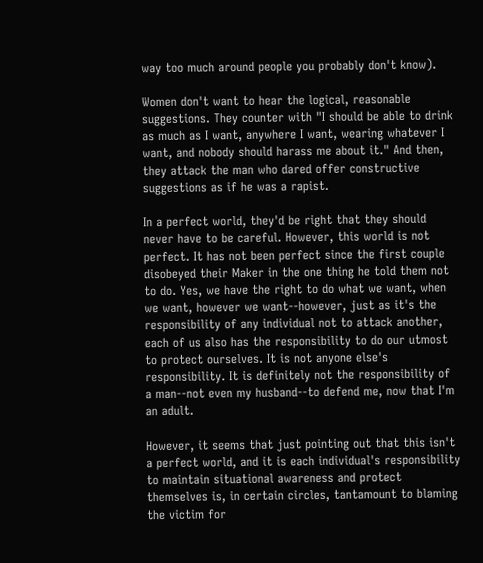way too much around people you probably don't know).

Women don't want to hear the logical, reasonable suggestions. They counter with "I should be able to drink as much as I want, anywhere I want, wearing whatever I want, and nobody should harass me about it." And then, they attack the man who dared offer constructive suggestions as if he was a rapist.

In a perfect world, they'd be right that they should never have to be careful. However, this world is not perfect. It has not been perfect since the first couple disobeyed their Maker in the one thing he told them not to do. Yes, we have the right to do what we want, when we want, however we want--however, just as it's the responsibility of any individual not to attack another, each of us also has the responsibility to do our utmost to protect ourselves. It is not anyone else's responsibility. It is definitely not the responsibility of a man--not even my husband--to defend me, now that I'm an adult.

However, it seems that just pointing out that this isn't a perfect world, and it is each individual's responsibility to maintain situational awareness and protect themselves is, in certain circles, tantamount to blaming the victim for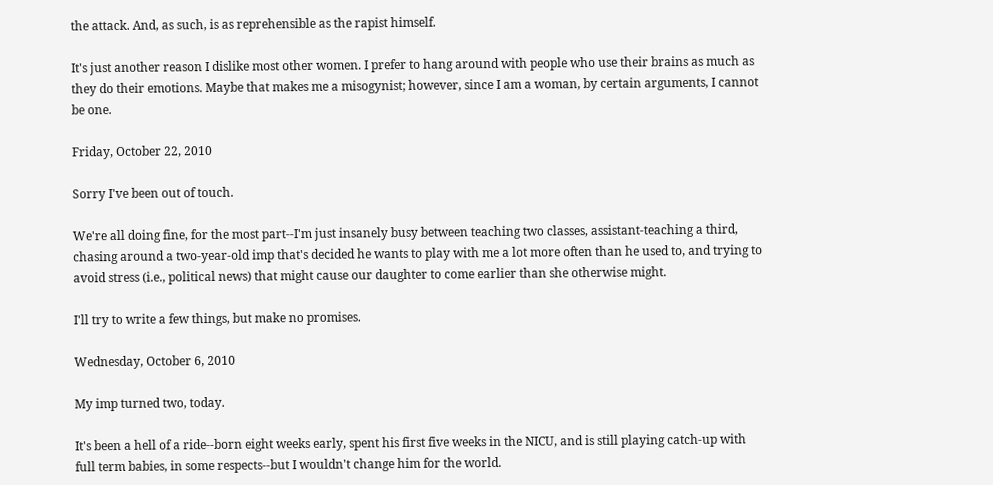the attack. And, as such, is as reprehensible as the rapist himself.

It's just another reason I dislike most other women. I prefer to hang around with people who use their brains as much as they do their emotions. Maybe that makes me a misogynist; however, since I am a woman, by certain arguments, I cannot be one.

Friday, October 22, 2010

Sorry I've been out of touch.

We're all doing fine, for the most part--I'm just insanely busy between teaching two classes, assistant-teaching a third, chasing around a two-year-old imp that's decided he wants to play with me a lot more often than he used to, and trying to avoid stress (i.e., political news) that might cause our daughter to come earlier than she otherwise might.

I'll try to write a few things, but make no promises.

Wednesday, October 6, 2010

My imp turned two, today.

It's been a hell of a ride--born eight weeks early, spent his first five weeks in the NICU, and is still playing catch-up with full term babies, in some respects--but I wouldn't change him for the world.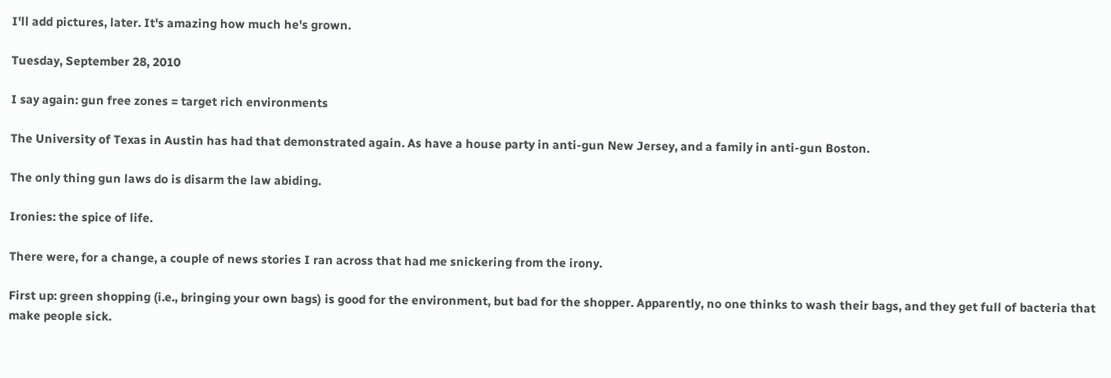I'll add pictures, later. It's amazing how much he's grown.

Tuesday, September 28, 2010

I say again: gun free zones = target rich environments

The University of Texas in Austin has had that demonstrated again. As have a house party in anti-gun New Jersey, and a family in anti-gun Boston.

The only thing gun laws do is disarm the law abiding.

Ironies: the spice of life.

There were, for a change, a couple of news stories I ran across that had me snickering from the irony.

First up: green shopping (i.e., bringing your own bags) is good for the environment, but bad for the shopper. Apparently, no one thinks to wash their bags, and they get full of bacteria that make people sick.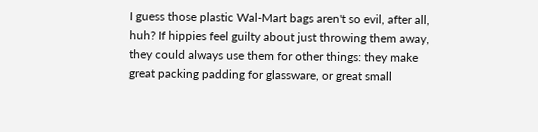I guess those plastic Wal-Mart bags aren't so evil, after all, huh? If hippies feel guilty about just throwing them away, they could always use them for other things: they make great packing padding for glassware, or great small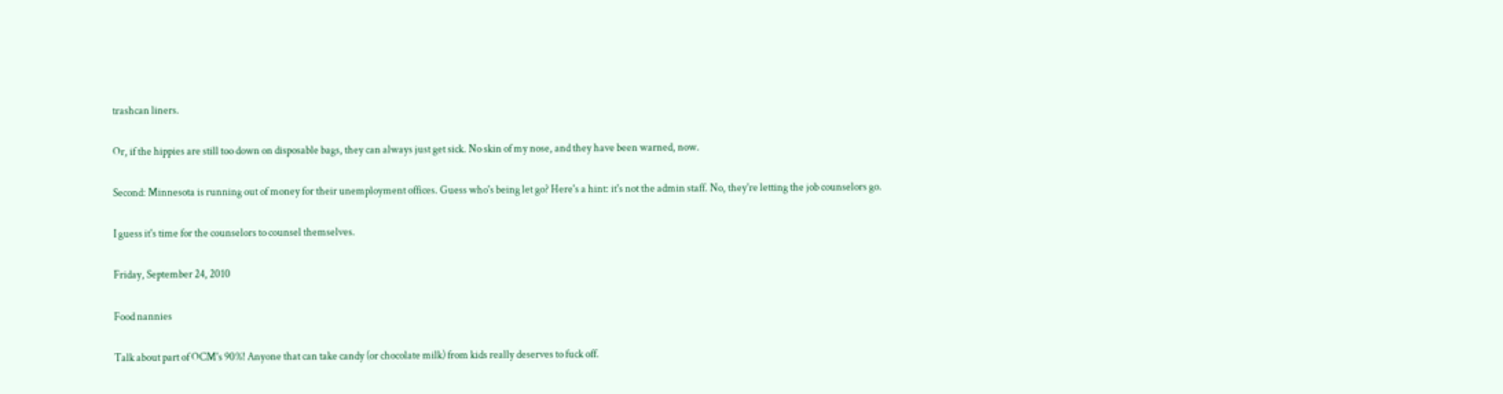trashcan liners.

Or, if the hippies are still too down on disposable bags, they can always just get sick. No skin of my nose, and they have been warned, now.

Second: Minnesota is running out of money for their unemployment offices. Guess who's being let go? Here's a hint: it's not the admin staff. No, they're letting the job counselors go.

I guess it's time for the counselors to counsel themselves.

Friday, September 24, 2010

Food nannies

Talk about part of OCM's 90%! Anyone that can take candy (or chocolate milk) from kids really deserves to fuck off.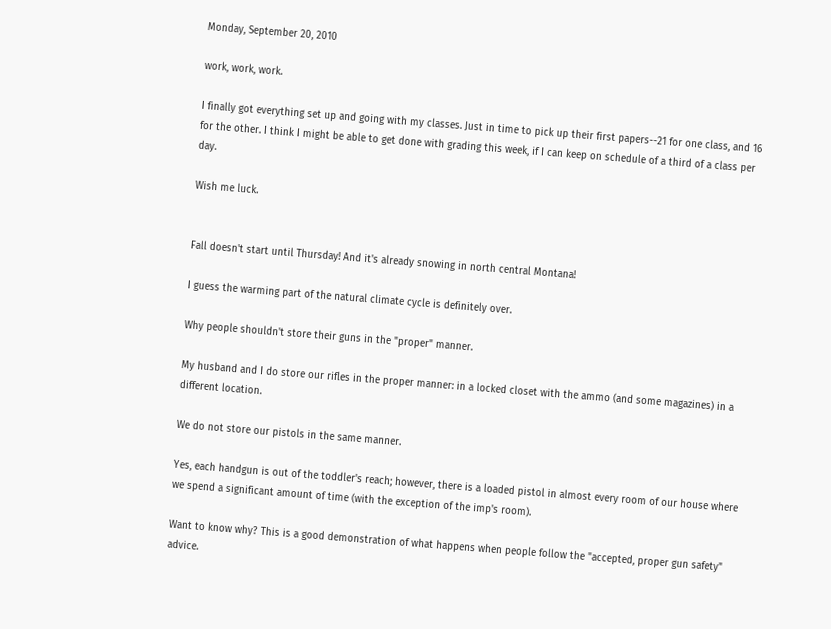Monday, September 20, 2010

work, work, work.

I finally got everything set up and going with my classes. Just in time to pick up their first papers--21 for one class, and 16 for the other. I think I might be able to get done with grading this week, if I can keep on schedule of a third of a class per day.

Wish me luck.


Fall doesn't start until Thursday! And it's already snowing in north central Montana!

I guess the warming part of the natural climate cycle is definitely over.

Why people shouldn't store their guns in the "proper" manner.

My husband and I do store our rifles in the proper manner: in a locked closet with the ammo (and some magazines) in a different location.

We do not store our pistols in the same manner.

Yes, each handgun is out of the toddler's reach; however, there is a loaded pistol in almost every room of our house where we spend a significant amount of time (with the exception of the imp's room).

Want to know why? This is a good demonstration of what happens when people follow the "accepted, proper gun safety" advice.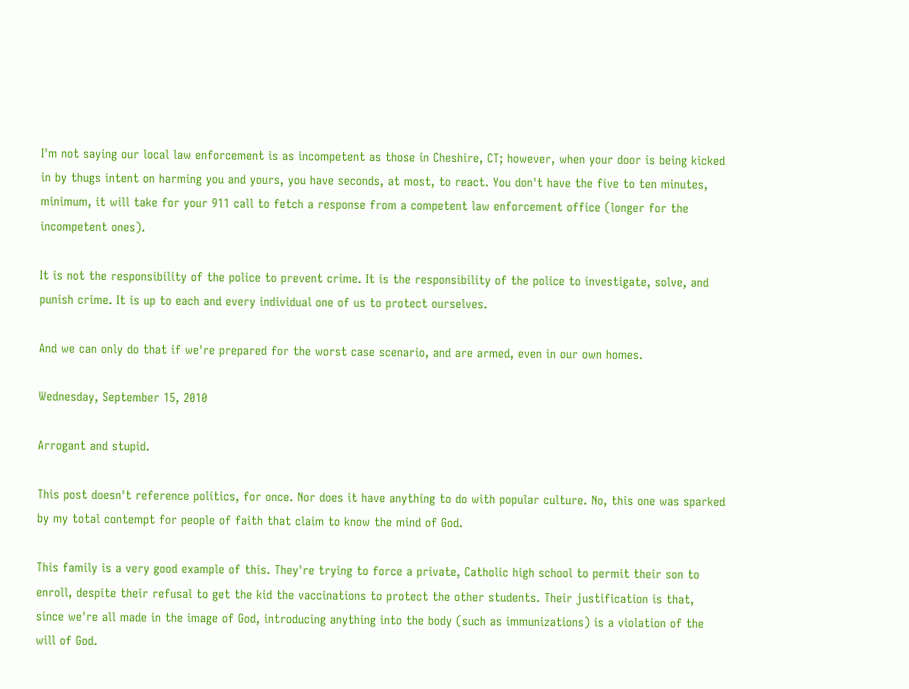I'm not saying our local law enforcement is as incompetent as those in Cheshire, CT; however, when your door is being kicked in by thugs intent on harming you and yours, you have seconds, at most, to react. You don't have the five to ten minutes, minimum, it will take for your 911 call to fetch a response from a competent law enforcement office (longer for the incompetent ones).

It is not the responsibility of the police to prevent crime. It is the responsibility of the police to investigate, solve, and punish crime. It is up to each and every individual one of us to protect ourselves.

And we can only do that if we're prepared for the worst case scenario, and are armed, even in our own homes.

Wednesday, September 15, 2010

Arrogant and stupid.

This post doesn't reference politics, for once. Nor does it have anything to do with popular culture. No, this one was sparked by my total contempt for people of faith that claim to know the mind of God.

This family is a very good example of this. They're trying to force a private, Catholic high school to permit their son to enroll, despite their refusal to get the kid the vaccinations to protect the other students. Their justification is that, since we're all made in the image of God, introducing anything into the body (such as immunizations) is a violation of the will of God.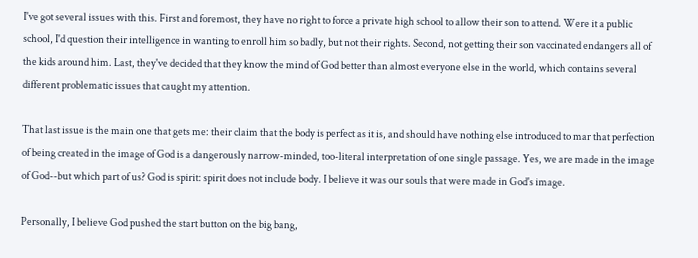I've got several issues with this. First and foremost, they have no right to force a private high school to allow their son to attend. Were it a public school, I'd question their intelligence in wanting to enroll him so badly, but not their rights. Second, not getting their son vaccinated endangers all of the kids around him. Last, they've decided that they know the mind of God better than almost everyone else in the world, which contains several different problematic issues that caught my attention.

That last issue is the main one that gets me: their claim that the body is perfect as it is, and should have nothing else introduced to mar that perfection of being created in the image of God is a dangerously narrow-minded, too-literal interpretation of one single passage. Yes, we are made in the image of God--but which part of us? God is spirit: spirit does not include body. I believe it was our souls that were made in God's image.

Personally, I believe God pushed the start button on the big bang,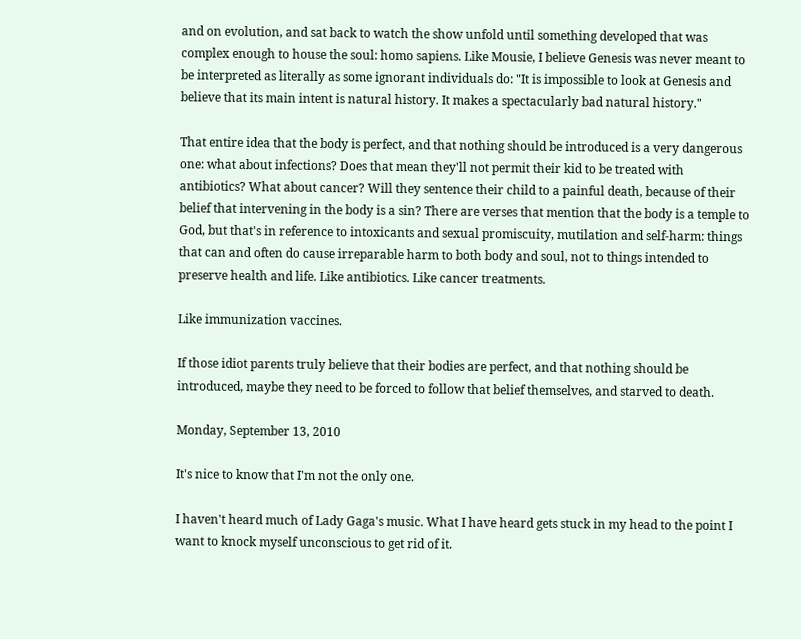and on evolution, and sat back to watch the show unfold until something developed that was complex enough to house the soul: homo sapiens. Like Mousie, I believe Genesis was never meant to be interpreted as literally as some ignorant individuals do: "It is impossible to look at Genesis and believe that its main intent is natural history. It makes a spectacularly bad natural history."

That entire idea that the body is perfect, and that nothing should be introduced is a very dangerous one: what about infections? Does that mean they'll not permit their kid to be treated with antibiotics? What about cancer? Will they sentence their child to a painful death, because of their belief that intervening in the body is a sin? There are verses that mention that the body is a temple to God, but that's in reference to intoxicants and sexual promiscuity, mutilation and self-harm: things that can and often do cause irreparable harm to both body and soul, not to things intended to preserve health and life. Like antibiotics. Like cancer treatments.

Like immunization vaccines.

If those idiot parents truly believe that their bodies are perfect, and that nothing should be introduced, maybe they need to be forced to follow that belief themselves, and starved to death.

Monday, September 13, 2010

It's nice to know that I'm not the only one.

I haven't heard much of Lady Gaga's music. What I have heard gets stuck in my head to the point I want to knock myself unconscious to get rid of it.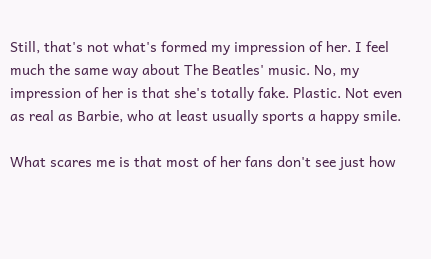Still, that's not what's formed my impression of her. I feel much the same way about The Beatles' music. No, my impression of her is that she's totally fake. Plastic. Not even as real as Barbie, who at least usually sports a happy smile.

What scares me is that most of her fans don't see just how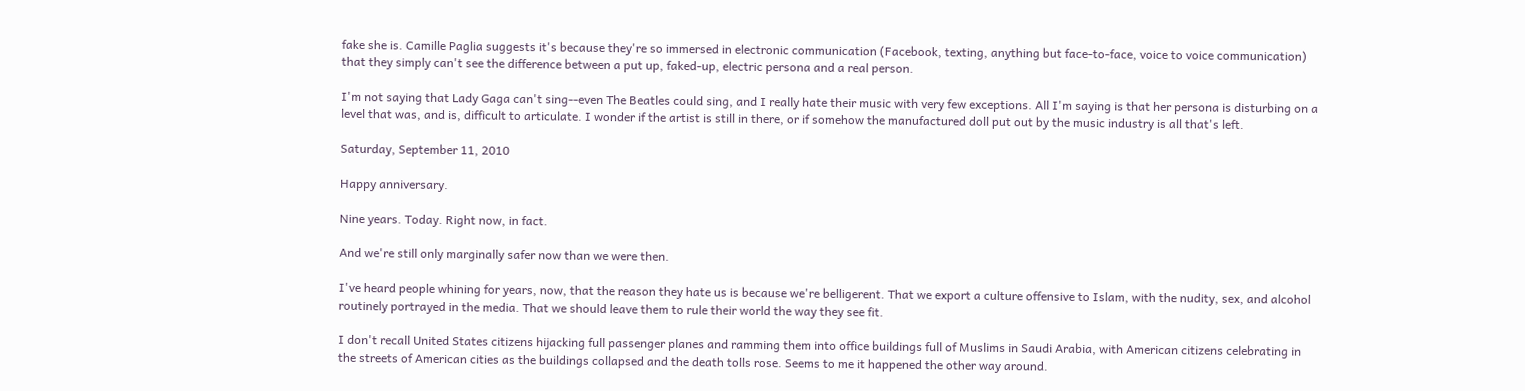fake she is. Camille Paglia suggests it's because they're so immersed in electronic communication (Facebook, texting, anything but face-to-face, voice to voice communication) that they simply can't see the difference between a put up, faked-up, electric persona and a real person.

I'm not saying that Lady Gaga can't sing--even The Beatles could sing, and I really hate their music with very few exceptions. All I'm saying is that her persona is disturbing on a level that was, and is, difficult to articulate. I wonder if the artist is still in there, or if somehow the manufactured doll put out by the music industry is all that's left.

Saturday, September 11, 2010

Happy anniversary.

Nine years. Today. Right now, in fact.

And we're still only marginally safer now than we were then.

I've heard people whining for years, now, that the reason they hate us is because we're belligerent. That we export a culture offensive to Islam, with the nudity, sex, and alcohol routinely portrayed in the media. That we should leave them to rule their world the way they see fit.

I don't recall United States citizens hijacking full passenger planes and ramming them into office buildings full of Muslims in Saudi Arabia, with American citizens celebrating in the streets of American cities as the buildings collapsed and the death tolls rose. Seems to me it happened the other way around.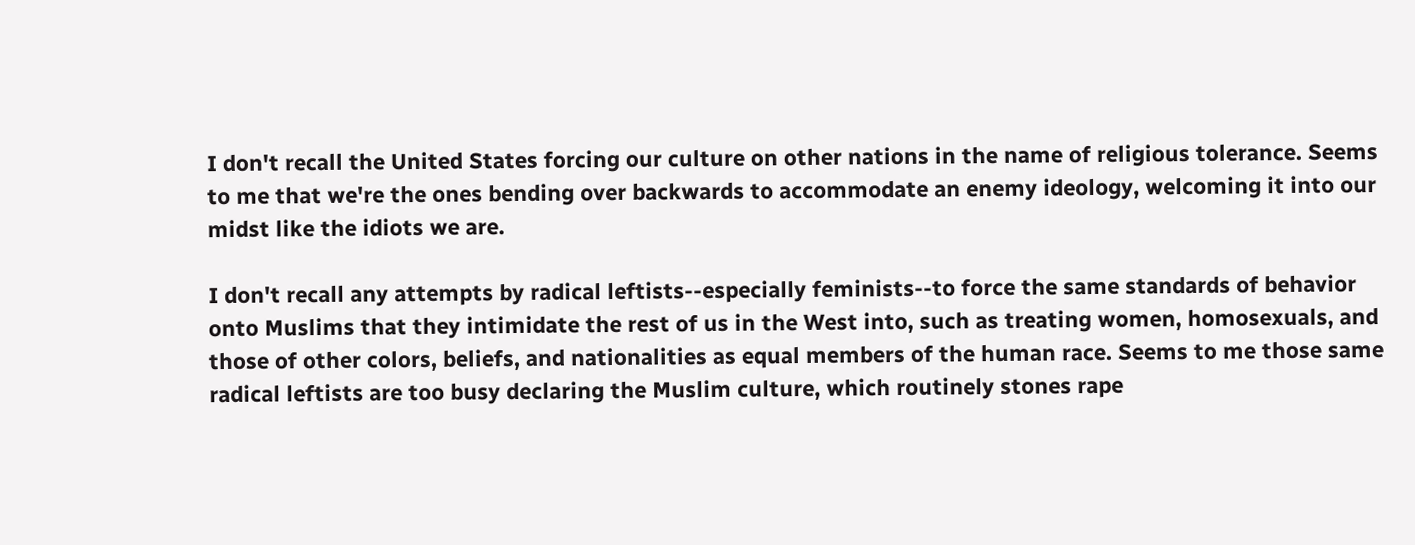I don't recall the United States forcing our culture on other nations in the name of religious tolerance. Seems to me that we're the ones bending over backwards to accommodate an enemy ideology, welcoming it into our midst like the idiots we are.

I don't recall any attempts by radical leftists--especially feminists--to force the same standards of behavior onto Muslims that they intimidate the rest of us in the West into, such as treating women, homosexuals, and those of other colors, beliefs, and nationalities as equal members of the human race. Seems to me those same radical leftists are too busy declaring the Muslim culture, which routinely stones rape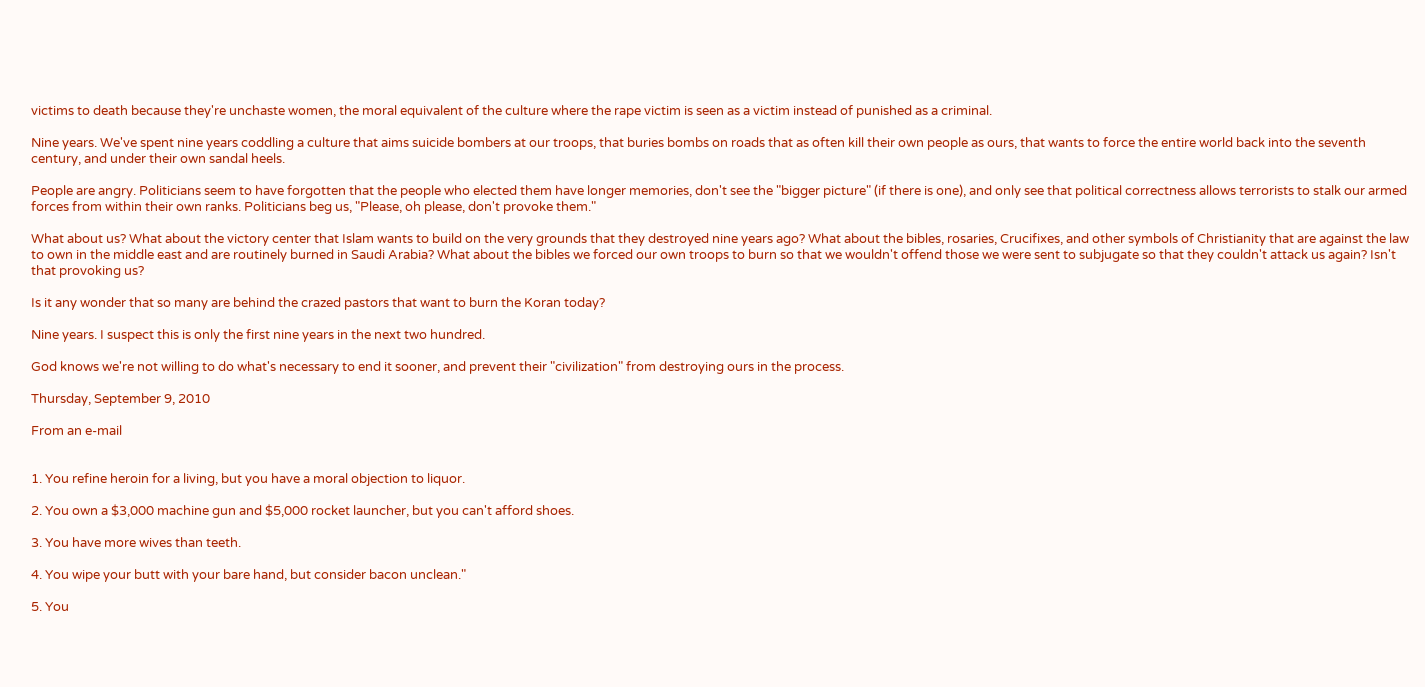victims to death because they're unchaste women, the moral equivalent of the culture where the rape victim is seen as a victim instead of punished as a criminal.

Nine years. We've spent nine years coddling a culture that aims suicide bombers at our troops, that buries bombs on roads that as often kill their own people as ours, that wants to force the entire world back into the seventh century, and under their own sandal heels.

People are angry. Politicians seem to have forgotten that the people who elected them have longer memories, don't see the "bigger picture" (if there is one), and only see that political correctness allows terrorists to stalk our armed forces from within their own ranks. Politicians beg us, "Please, oh please, don't provoke them."

What about us? What about the victory center that Islam wants to build on the very grounds that they destroyed nine years ago? What about the bibles, rosaries, Crucifixes, and other symbols of Christianity that are against the law to own in the middle east and are routinely burned in Saudi Arabia? What about the bibles we forced our own troops to burn so that we wouldn't offend those we were sent to subjugate so that they couldn't attack us again? Isn't that provoking us?

Is it any wonder that so many are behind the crazed pastors that want to burn the Koran today?

Nine years. I suspect this is only the first nine years in the next two hundred.

God knows we're not willing to do what's necessary to end it sooner, and prevent their "civilization" from destroying ours in the process.

Thursday, September 9, 2010

From an e-mail


1. You refine heroin for a living, but you have a moral objection to liquor.

2. You own a $3,000 machine gun and $5,000 rocket launcher, but you can't afford shoes.

3. You have more wives than teeth.

4. You wipe your butt with your bare hand, but consider bacon unclean."

5. You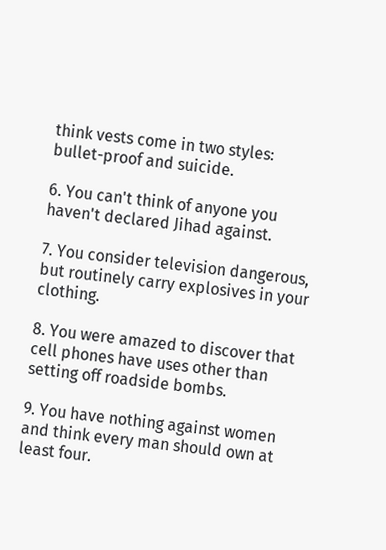think vests come in two styles: bullet-proof and suicide.

6. You can't think of anyone you haven't declared Jihad against.

7. You consider television dangerous, but routinely carry explosives in your clothing.

8. You were amazed to discover that cell phones have uses other than setting off roadside bombs.

9. You have nothing against women and think every man should own at least four.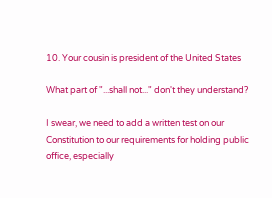10. Your cousin is president of the United States

What part of "...shall not..." don't they understand?

I swear, we need to add a written test on our Constitution to our requirements for holding public office, especially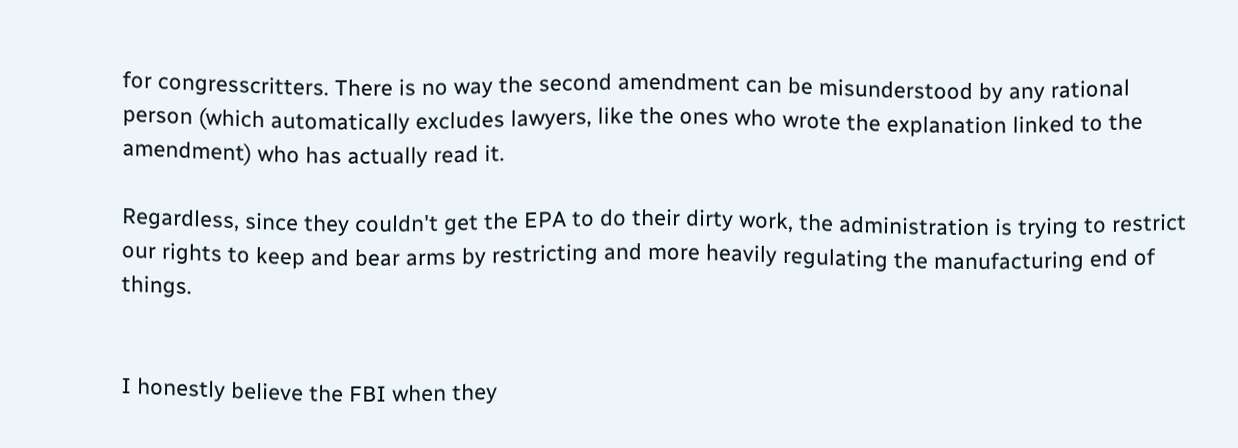for congresscritters. There is no way the second amendment can be misunderstood by any rational person (which automatically excludes lawyers, like the ones who wrote the explanation linked to the amendment) who has actually read it.

Regardless, since they couldn't get the EPA to do their dirty work, the administration is trying to restrict our rights to keep and bear arms by restricting and more heavily regulating the manufacturing end of things.


I honestly believe the FBI when they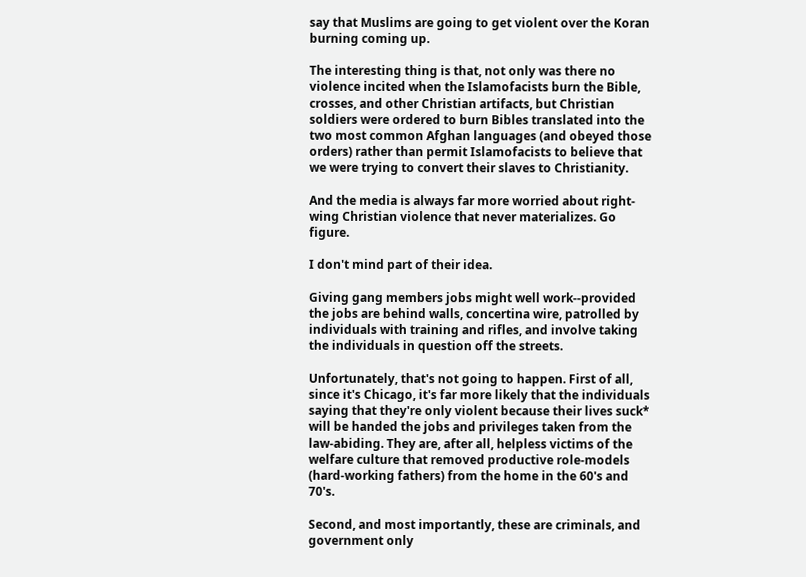say that Muslims are going to get violent over the Koran burning coming up.

The interesting thing is that, not only was there no violence incited when the Islamofacists burn the Bible, crosses, and other Christian artifacts, but Christian soldiers were ordered to burn Bibles translated into the two most common Afghan languages (and obeyed those orders) rather than permit Islamofacists to believe that we were trying to convert their slaves to Christianity.

And the media is always far more worried about right-wing Christian violence that never materializes. Go figure.

I don't mind part of their idea.

Giving gang members jobs might well work--provided the jobs are behind walls, concertina wire, patrolled by individuals with training and rifles, and involve taking the individuals in question off the streets.

Unfortunately, that's not going to happen. First of all, since it's Chicago, it's far more likely that the individuals saying that they're only violent because their lives suck* will be handed the jobs and privileges taken from the law-abiding. They are, after all, helpless victims of the welfare culture that removed productive role-models (hard-working fathers) from the home in the 60's and 70's.

Second, and most importantly, these are criminals, and government only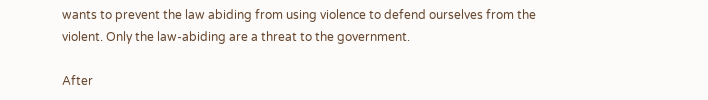wants to prevent the law abiding from using violence to defend ourselves from the violent. Only the law-abiding are a threat to the government.

After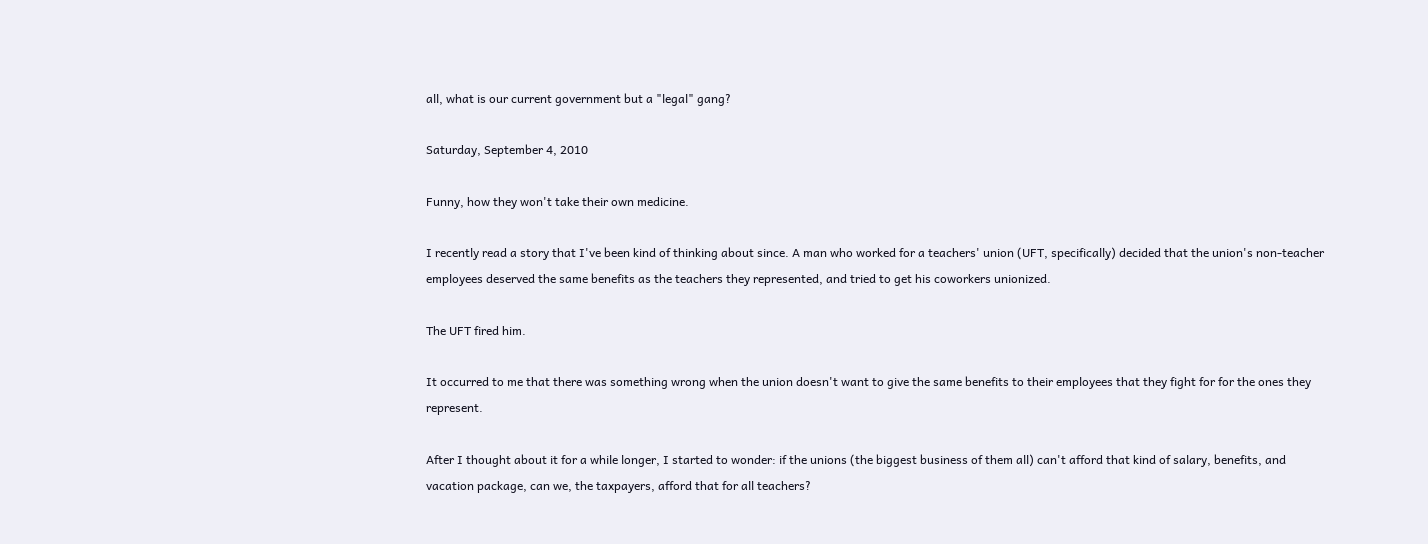all, what is our current government but a "legal" gang?

Saturday, September 4, 2010

Funny, how they won't take their own medicine.

I recently read a story that I've been kind of thinking about since. A man who worked for a teachers' union (UFT, specifically) decided that the union's non-teacher employees deserved the same benefits as the teachers they represented, and tried to get his coworkers unionized.

The UFT fired him.

It occurred to me that there was something wrong when the union doesn't want to give the same benefits to their employees that they fight for for the ones they represent.

After I thought about it for a while longer, I started to wonder: if the unions (the biggest business of them all) can't afford that kind of salary, benefits, and vacation package, can we, the taxpayers, afford that for all teachers?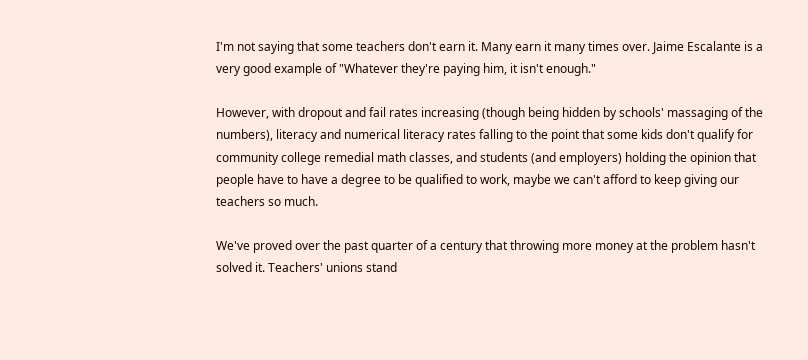I'm not saying that some teachers don't earn it. Many earn it many times over. Jaime Escalante is a very good example of "Whatever they're paying him, it isn't enough."

However, with dropout and fail rates increasing (though being hidden by schools' massaging of the numbers), literacy and numerical literacy rates falling to the point that some kids don't qualify for community college remedial math classes, and students (and employers) holding the opinion that people have to have a degree to be qualified to work, maybe we can't afford to keep giving our teachers so much.

We've proved over the past quarter of a century that throwing more money at the problem hasn't solved it. Teachers' unions stand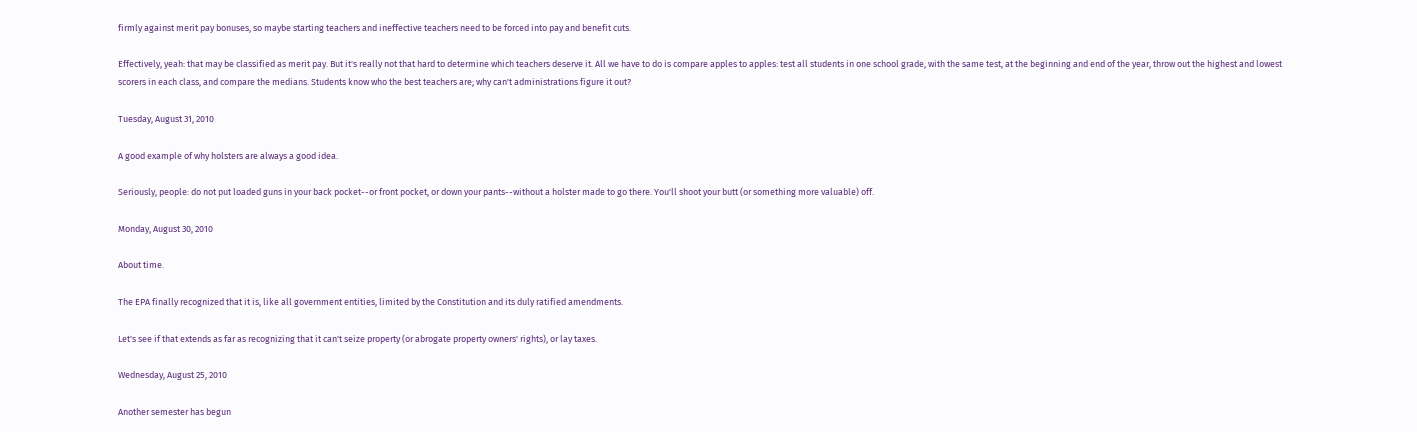firmly against merit pay bonuses, so maybe starting teachers and ineffective teachers need to be forced into pay and benefit cuts.

Effectively, yeah: that may be classified as merit pay. But it's really not that hard to determine which teachers deserve it. All we have to do is compare apples to apples: test all students in one school grade, with the same test, at the beginning and end of the year, throw out the highest and lowest scorers in each class, and compare the medians. Students know who the best teachers are; why can't administrations figure it out?

Tuesday, August 31, 2010

A good example of why holsters are always a good idea.

Seriously, people: do not put loaded guns in your back pocket--or front pocket, or down your pants--without a holster made to go there. You'll shoot your butt (or something more valuable) off.

Monday, August 30, 2010

About time.

The EPA finally recognized that it is, like all government entities, limited by the Constitution and its duly ratified amendments.

Let's see if that extends as far as recognizing that it can't seize property (or abrogate property owners' rights), or lay taxes.

Wednesday, August 25, 2010

Another semester has begun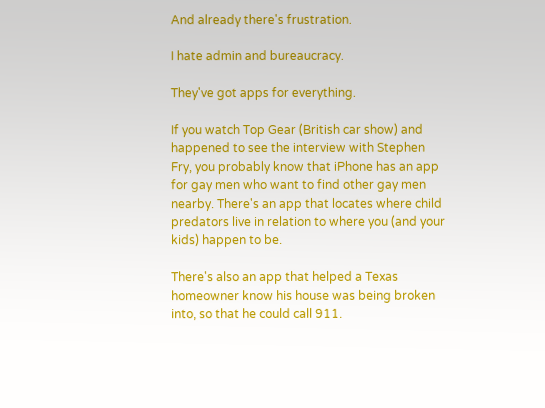And already there's frustration.

I hate admin and bureaucracy.

They've got apps for everything.

If you watch Top Gear (British car show) and happened to see the interview with Stephen Fry, you probably know that iPhone has an app for gay men who want to find other gay men nearby. There's an app that locates where child predators live in relation to where you (and your kids) happen to be.

There's also an app that helped a Texas homeowner know his house was being broken into, so that he could call 911.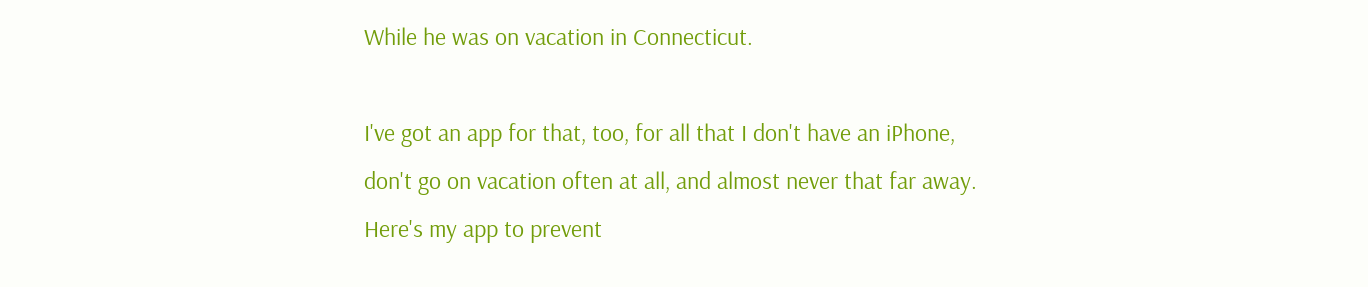While he was on vacation in Connecticut.

I've got an app for that, too, for all that I don't have an iPhone, don't go on vacation often at all, and almost never that far away. Here's my app to prevent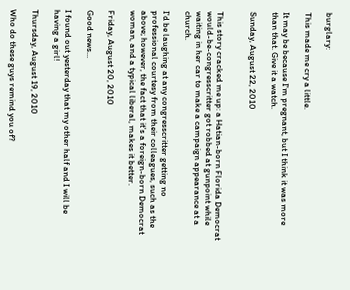burglary:

This made me cry a little.

It may be because I'm pregnant, but I think it was more than that. Give it a watch.

Sunday, August 22, 2010


This story cracked me up: a Hatian-born Florida Democrat would-be-congresscritter got robbed at gunpoint while waiting in her car to make a campaign appearance at a church.

I'd be laughing at any congresscritter getting no professional courtesy from their colleagues, such as the above; however, the fact that it's a foreign-born Democrat woman, and a typical liberal, makes it better.

Friday, August 20, 2010

Good news...

I found out yesterday that my other half and I will be having a girl!

Thursday, August 19, 2010

Who do these guys remind you of?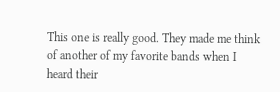This one is really good. They made me think of another of my favorite bands when I heard their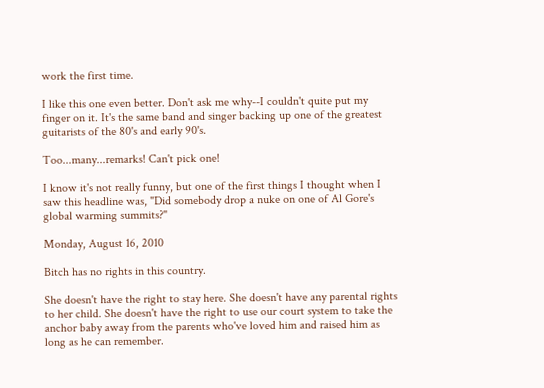work the first time.

I like this one even better. Don't ask me why--I couldn't quite put my finger on it. It's the same band and singer backing up one of the greatest guitarists of the 80's and early 90's.

Too...many...remarks! Can't pick one!

I know it's not really funny, but one of the first things I thought when I saw this headline was, "Did somebody drop a nuke on one of Al Gore's global warming summits?"

Monday, August 16, 2010

Bitch has no rights in this country.

She doesn't have the right to stay here. She doesn't have any parental rights to her child. She doesn't have the right to use our court system to take the anchor baby away from the parents who've loved him and raised him as long as he can remember.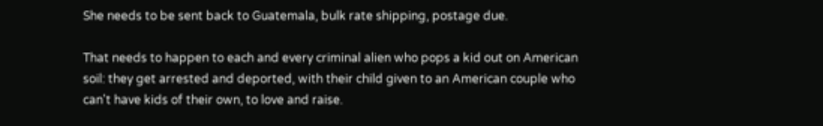She needs to be sent back to Guatemala, bulk rate shipping, postage due.

That needs to happen to each and every criminal alien who pops a kid out on American soil: they get arrested and deported, with their child given to an American couple who can't have kids of their own, to love and raise.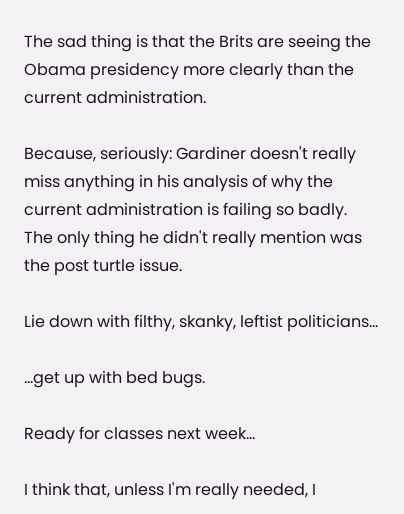The sad thing is that the Brits are seeing the Obama presidency more clearly than the current administration.

Because, seriously: Gardiner doesn't really miss anything in his analysis of why the current administration is failing so badly. The only thing he didn't really mention was the post turtle issue.

Lie down with filthy, skanky, leftist politicians...

...get up with bed bugs.

Ready for classes next week...

I think that, unless I'm really needed, I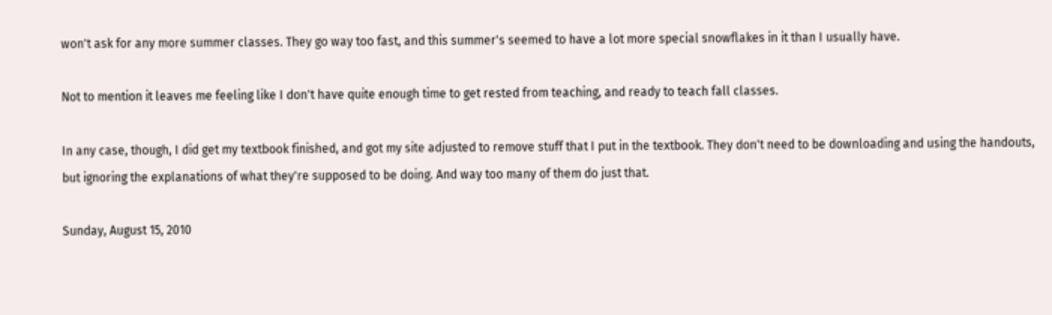won't ask for any more summer classes. They go way too fast, and this summer's seemed to have a lot more special snowflakes in it than I usually have.

Not to mention it leaves me feeling like I don't have quite enough time to get rested from teaching, and ready to teach fall classes.

In any case, though, I did get my textbook finished, and got my site adjusted to remove stuff that I put in the textbook. They don't need to be downloading and using the handouts, but ignoring the explanations of what they're supposed to be doing. And way too many of them do just that.

Sunday, August 15, 2010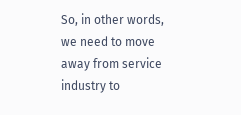So, in other words, we need to move away from service industry to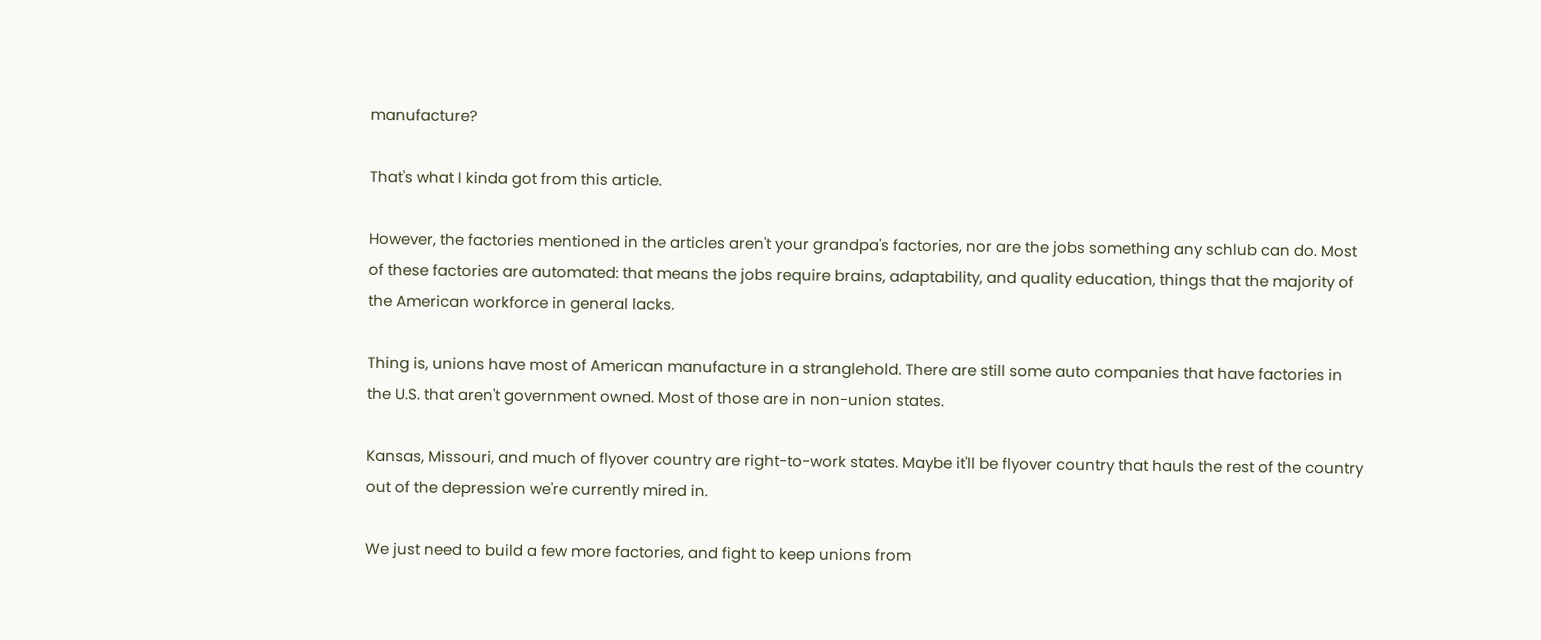manufacture?

That's what I kinda got from this article.

However, the factories mentioned in the articles aren't your grandpa's factories, nor are the jobs something any schlub can do. Most of these factories are automated: that means the jobs require brains, adaptability, and quality education, things that the majority of the American workforce in general lacks.

Thing is, unions have most of American manufacture in a stranglehold. There are still some auto companies that have factories in the U.S. that aren't government owned. Most of those are in non-union states.

Kansas, Missouri, and much of flyover country are right-to-work states. Maybe it'll be flyover country that hauls the rest of the country out of the depression we're currently mired in.

We just need to build a few more factories, and fight to keep unions from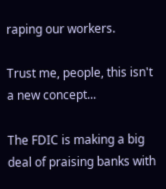raping our workers.

Trust me, people, this isn't a new concept...

The FDIC is making a big deal of praising banks with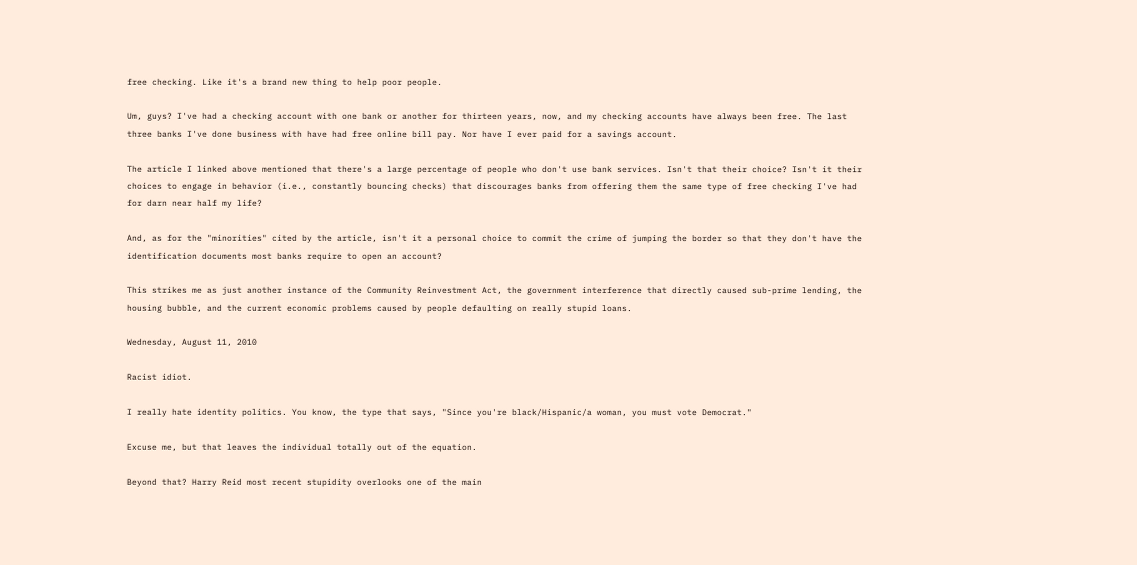free checking. Like it's a brand new thing to help poor people.

Um, guys? I've had a checking account with one bank or another for thirteen years, now, and my checking accounts have always been free. The last three banks I've done business with have had free online bill pay. Nor have I ever paid for a savings account.

The article I linked above mentioned that there's a large percentage of people who don't use bank services. Isn't that their choice? Isn't it their choices to engage in behavior (i.e., constantly bouncing checks) that discourages banks from offering them the same type of free checking I've had for darn near half my life?

And, as for the "minorities" cited by the article, isn't it a personal choice to commit the crime of jumping the border so that they don't have the identification documents most banks require to open an account?

This strikes me as just another instance of the Community Reinvestment Act, the government interference that directly caused sub-prime lending, the housing bubble, and the current economic problems caused by people defaulting on really stupid loans.

Wednesday, August 11, 2010

Racist idiot.

I really hate identity politics. You know, the type that says, "Since you're black/Hispanic/a woman, you must vote Democrat."

Excuse me, but that leaves the individual totally out of the equation.

Beyond that? Harry Reid most recent stupidity overlooks one of the main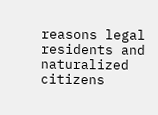reasons legal residents and naturalized citizens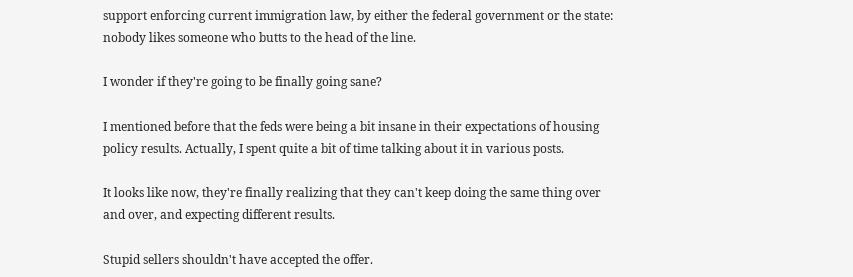support enforcing current immigration law, by either the federal government or the state: nobody likes someone who butts to the head of the line.

I wonder if they're going to be finally going sane?

I mentioned before that the feds were being a bit insane in their expectations of housing policy results. Actually, I spent quite a bit of time talking about it in various posts.

It looks like now, they're finally realizing that they can't keep doing the same thing over and over, and expecting different results.

Stupid sellers shouldn't have accepted the offer.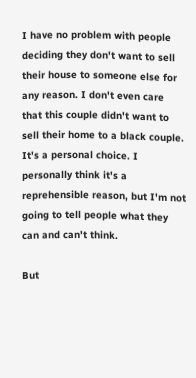I have no problem with people deciding they don't want to sell their house to someone else for any reason. I don't even care that this couple didn't want to sell their home to a black couple. It's a personal choice. I personally think it's a reprehensible reason, but I'm not going to tell people what they can and can't think.

But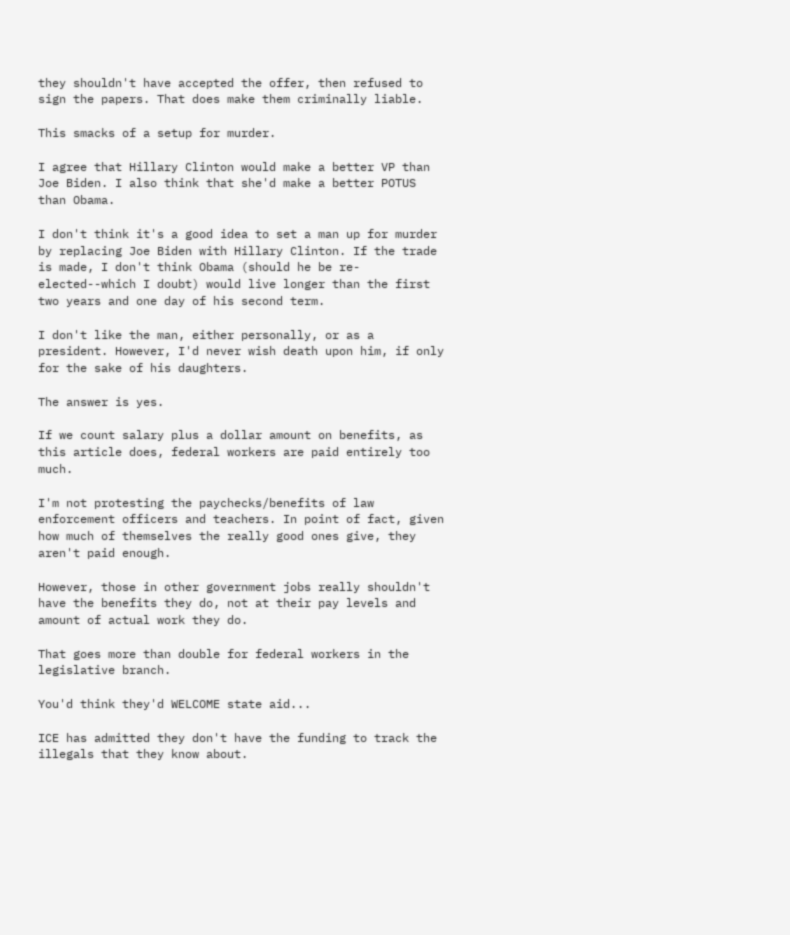they shouldn't have accepted the offer, then refused to sign the papers. That does make them criminally liable.

This smacks of a setup for murder.

I agree that Hillary Clinton would make a better VP than Joe Biden. I also think that she'd make a better POTUS than Obama.

I don't think it's a good idea to set a man up for murder by replacing Joe Biden with Hillary Clinton. If the trade is made, I don't think Obama (should he be re-elected--which I doubt) would live longer than the first two years and one day of his second term.

I don't like the man, either personally, or as a president. However, I'd never wish death upon him, if only for the sake of his daughters.

The answer is yes.

If we count salary plus a dollar amount on benefits, as this article does, federal workers are paid entirely too much.

I'm not protesting the paychecks/benefits of law enforcement officers and teachers. In point of fact, given how much of themselves the really good ones give, they aren't paid enough.

However, those in other government jobs really shouldn't have the benefits they do, not at their pay levels and amount of actual work they do.

That goes more than double for federal workers in the legislative branch.

You'd think they'd WELCOME state aid...

ICE has admitted they don't have the funding to track the illegals that they know about.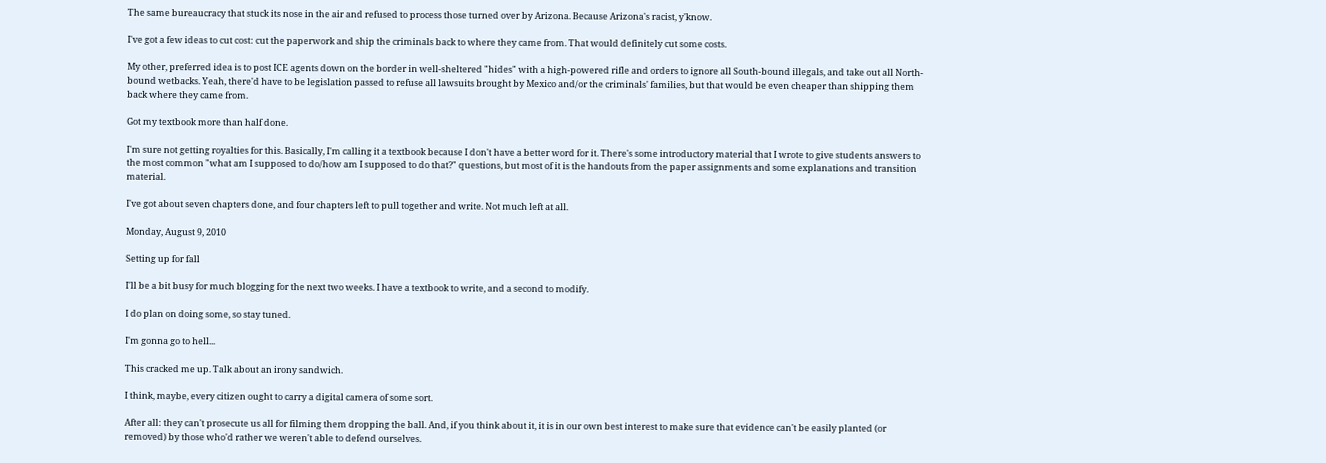The same bureaucracy that stuck its nose in the air and refused to process those turned over by Arizona. Because Arizona's racist, y'know.

I've got a few ideas to cut cost: cut the paperwork and ship the criminals back to where they came from. That would definitely cut some costs.

My other, preferred idea is to post ICE agents down on the border in well-sheltered "hides" with a high-powered rifle and orders to ignore all South-bound illegals, and take out all North-bound wetbacks. Yeah, there'd have to be legislation passed to refuse all lawsuits brought by Mexico and/or the criminals' families, but that would be even cheaper than shipping them back where they came from.

Got my textbook more than half done.

I'm sure not getting royalties for this. Basically, I'm calling it a textbook because I don't have a better word for it. There's some introductory material that I wrote to give students answers to the most common "what am I supposed to do/how am I supposed to do that?" questions, but most of it is the handouts from the paper assignments and some explanations and transition material.

I've got about seven chapters done, and four chapters left to pull together and write. Not much left at all.

Monday, August 9, 2010

Setting up for fall

I'll be a bit busy for much blogging for the next two weeks. I have a textbook to write, and a second to modify.

I do plan on doing some, so stay tuned.

I'm gonna go to hell...

This cracked me up. Talk about an irony sandwich.

I think, maybe, every citizen ought to carry a digital camera of some sort.

After all: they can't prosecute us all for filming them dropping the ball. And, if you think about it, it is in our own best interest to make sure that evidence can't be easily planted (or removed) by those who'd rather we weren't able to defend ourselves.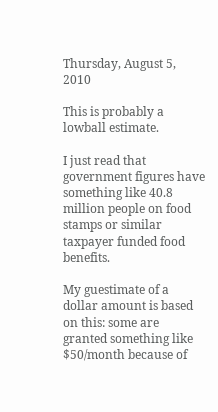Thursday, August 5, 2010

This is probably a lowball estimate.

I just read that government figures have something like 40.8 million people on food stamps or similar taxpayer funded food benefits.

My guestimate of a dollar amount is based on this: some are granted something like $50/month because of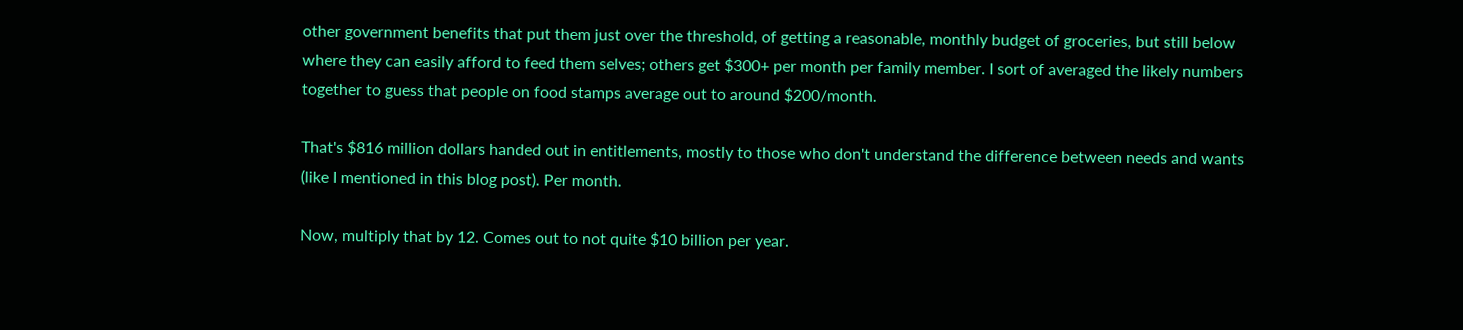other government benefits that put them just over the threshold, of getting a reasonable, monthly budget of groceries, but still below where they can easily afford to feed them selves; others get $300+ per month per family member. I sort of averaged the likely numbers together to guess that people on food stamps average out to around $200/month.

That's $816 million dollars handed out in entitlements, mostly to those who don't understand the difference between needs and wants (like I mentioned in this blog post). Per month.

Now, multiply that by 12. Comes out to not quite $10 billion per year.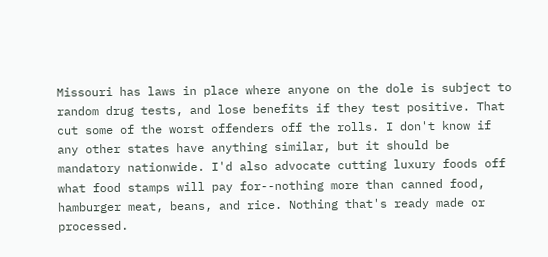Missouri has laws in place where anyone on the dole is subject to random drug tests, and lose benefits if they test positive. That cut some of the worst offenders off the rolls. I don't know if any other states have anything similar, but it should be mandatory nationwide. I'd also advocate cutting luxury foods off what food stamps will pay for--nothing more than canned food, hamburger meat, beans, and rice. Nothing that's ready made or processed.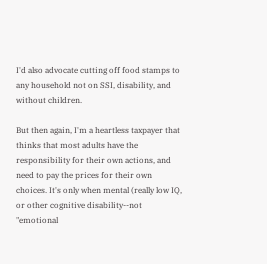I'd also advocate cutting off food stamps to any household not on SSI, disability, and without children.

But then again, I'm a heartless taxpayer that thinks that most adults have the responsibility for their own actions, and need to pay the prices for their own choices. It's only when mental (really low IQ, or other cognitive disability--not "emotional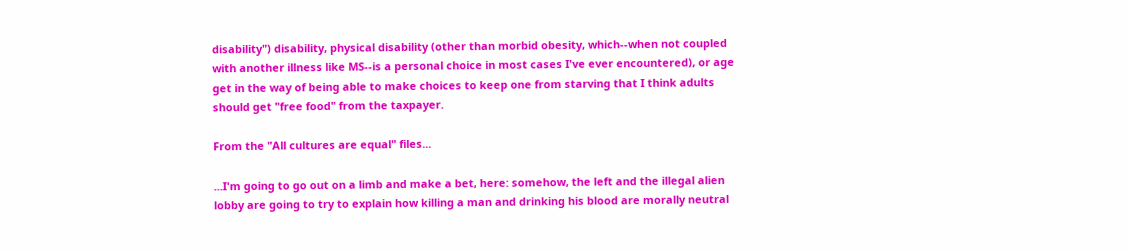disability") disability, physical disability (other than morbid obesity, which--when not coupled with another illness like MS--is a personal choice in most cases I've ever encountered), or age get in the way of being able to make choices to keep one from starving that I think adults should get "free food" from the taxpayer.

From the "All cultures are equal" files...

...I'm going to go out on a limb and make a bet, here: somehow, the left and the illegal alien lobby are going to try to explain how killing a man and drinking his blood are morally neutral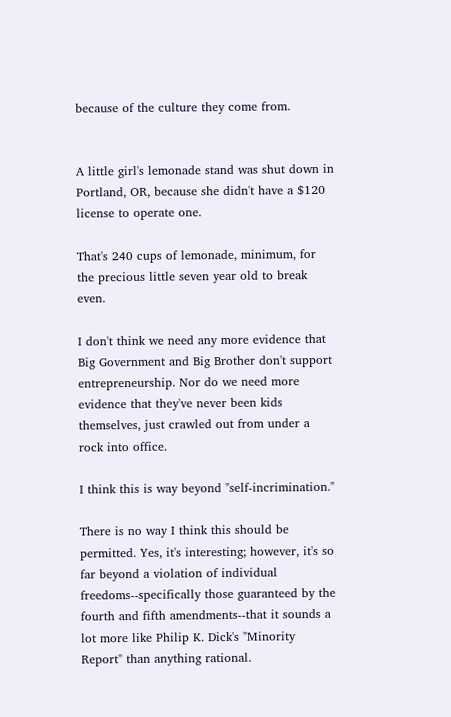because of the culture they come from.


A little girl's lemonade stand was shut down in Portland, OR, because she didn't have a $120 license to operate one.

That's 240 cups of lemonade, minimum, for the precious little seven year old to break even.

I don't think we need any more evidence that Big Government and Big Brother don't support entrepreneurship. Nor do we need more evidence that they've never been kids themselves, just crawled out from under a rock into office.

I think this is way beyond "self-incrimination."

There is no way I think this should be permitted. Yes, it's interesting; however, it's so far beyond a violation of individual freedoms--specifically those guaranteed by the fourth and fifth amendments--that it sounds a lot more like Philip K. Dick's "Minority Report" than anything rational.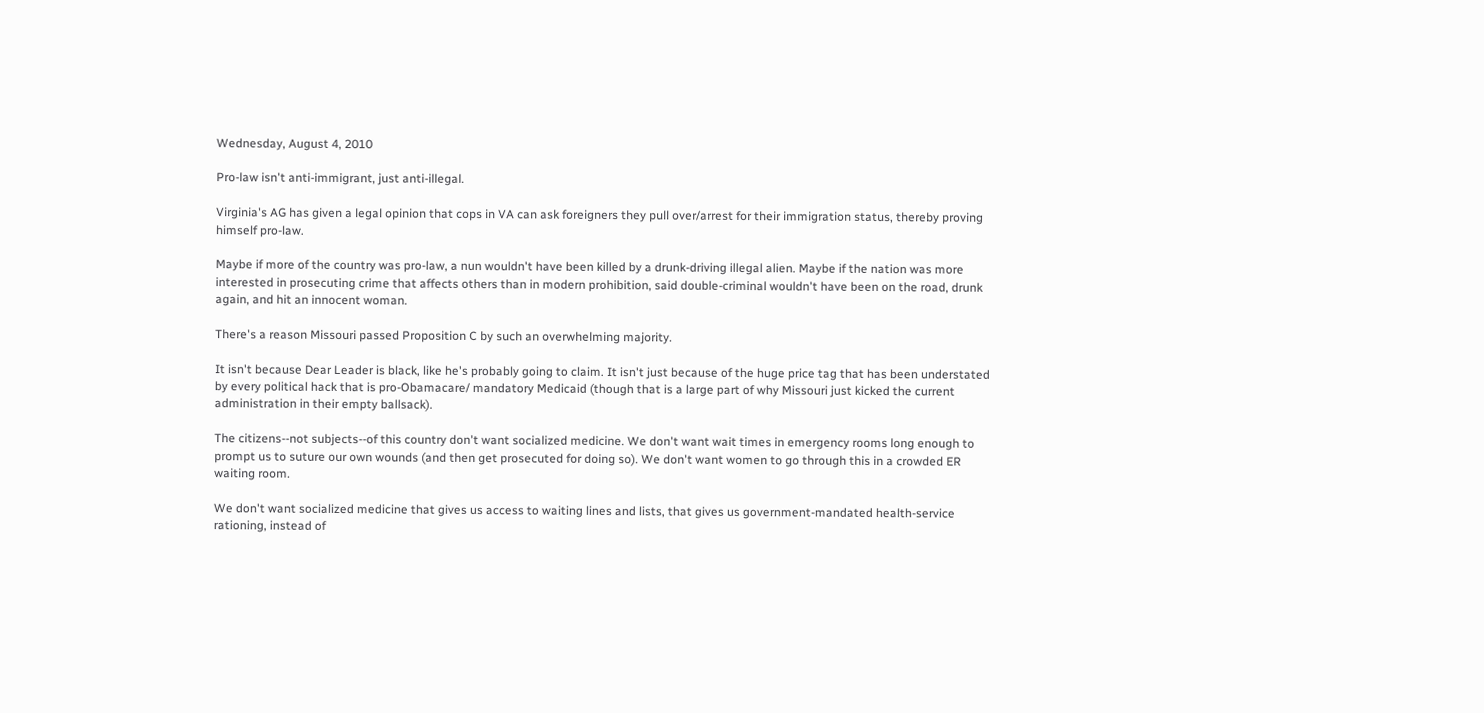Wednesday, August 4, 2010

Pro-law isn't anti-immigrant, just anti-illegal.

Virginia's AG has given a legal opinion that cops in VA can ask foreigners they pull over/arrest for their immigration status, thereby proving himself pro-law.

Maybe if more of the country was pro-law, a nun wouldn't have been killed by a drunk-driving illegal alien. Maybe if the nation was more interested in prosecuting crime that affects others than in modern prohibition, said double-criminal wouldn't have been on the road, drunk again, and hit an innocent woman.

There's a reason Missouri passed Proposition C by such an overwhelming majority.

It isn't because Dear Leader is black, like he's probably going to claim. It isn't just because of the huge price tag that has been understated by every political hack that is pro-Obamacare/ mandatory Medicaid (though that is a large part of why Missouri just kicked the current administration in their empty ballsack).

The citizens--not subjects--of this country don't want socialized medicine. We don't want wait times in emergency rooms long enough to prompt us to suture our own wounds (and then get prosecuted for doing so). We don't want women to go through this in a crowded ER waiting room.

We don't want socialized medicine that gives us access to waiting lines and lists, that gives us government-mandated health-service rationing, instead of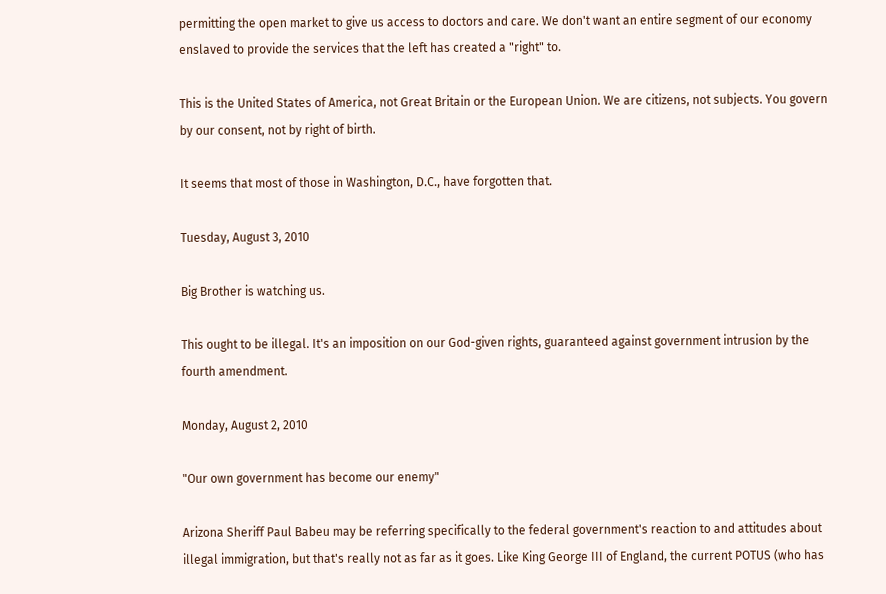permitting the open market to give us access to doctors and care. We don't want an entire segment of our economy enslaved to provide the services that the left has created a "right" to.

This is the United States of America, not Great Britain or the European Union. We are citizens, not subjects. You govern by our consent, not by right of birth.

It seems that most of those in Washington, D.C., have forgotten that.

Tuesday, August 3, 2010

Big Brother is watching us.

This ought to be illegal. It's an imposition on our God-given rights, guaranteed against government intrusion by the fourth amendment.

Monday, August 2, 2010

"Our own government has become our enemy"

Arizona Sheriff Paul Babeu may be referring specifically to the federal government's reaction to and attitudes about illegal immigration, but that's really not as far as it goes. Like King George III of England, the current POTUS (who has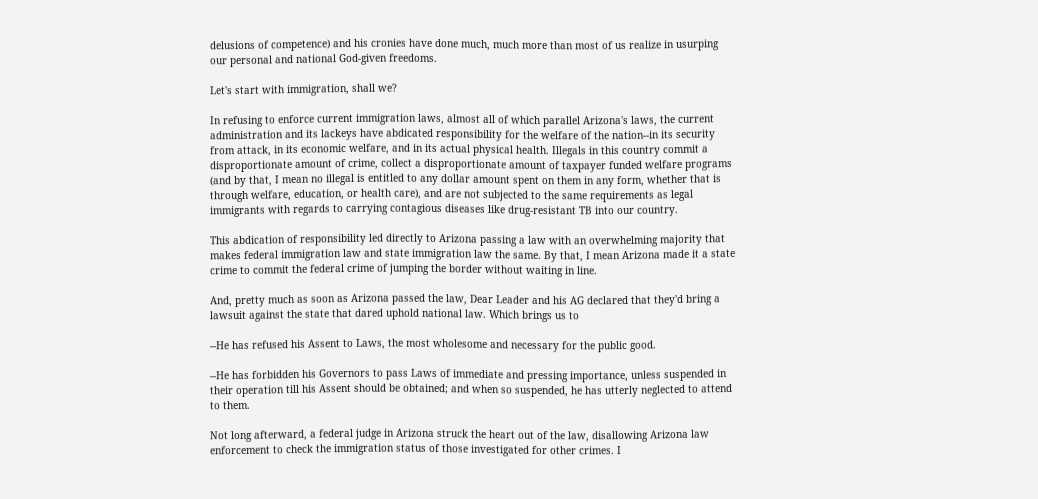delusions of competence) and his cronies have done much, much more than most of us realize in usurping our personal and national God-given freedoms.

Let's start with immigration, shall we?

In refusing to enforce current immigration laws, almost all of which parallel Arizona's laws, the current administration and its lackeys have abdicated responsibility for the welfare of the nation--in its security from attack, in its economic welfare, and in its actual physical health. Illegals in this country commit a disproportionate amount of crime, collect a disproportionate amount of taxpayer funded welfare programs (and by that, I mean no illegal is entitled to any dollar amount spent on them in any form, whether that is through welfare, education, or health care), and are not subjected to the same requirements as legal immigrants with regards to carrying contagious diseases like drug-resistant TB into our country.

This abdication of responsibility led directly to Arizona passing a law with an overwhelming majority that makes federal immigration law and state immigration law the same. By that, I mean Arizona made it a state crime to commit the federal crime of jumping the border without waiting in line.

And, pretty much as soon as Arizona passed the law, Dear Leader and his AG declared that they'd bring a lawsuit against the state that dared uphold national law. Which brings us to

--He has refused his Assent to Laws, the most wholesome and necessary for the public good.

--He has forbidden his Governors to pass Laws of immediate and pressing importance, unless suspended in their operation till his Assent should be obtained; and when so suspended, he has utterly neglected to attend to them.

Not long afterward, a federal judge in Arizona struck the heart out of the law, disallowing Arizona law enforcement to check the immigration status of those investigated for other crimes. I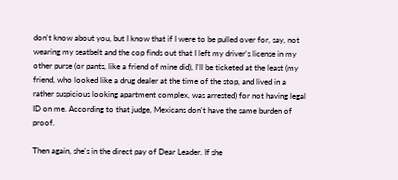don't know about you, but I know that if I were to be pulled over for, say, not wearing my seatbelt and the cop finds out that I left my driver's license in my other purse (or pants, like a friend of mine did), I'll be ticketed at the least (my friend, who looked like a drug dealer at the time of the stop, and lived in a rather suspicious looking apartment complex, was arrested) for not having legal ID on me. According to that judge, Mexicans don't have the same burden of proof.

Then again, she's in the direct pay of Dear Leader. If she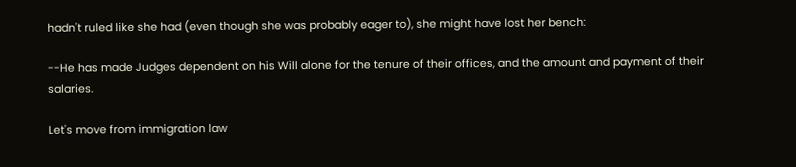hadn't ruled like she had (even though she was probably eager to), she might have lost her bench:

--He has made Judges dependent on his Will alone for the tenure of their offices, and the amount and payment of their salaries.

Let's move from immigration law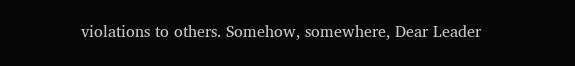violations to others. Somehow, somewhere, Dear Leader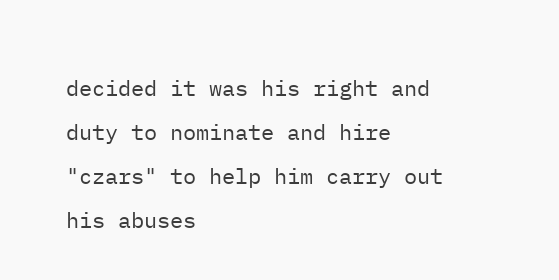decided it was his right and duty to nominate and hire "czars" to help him carry out his abuses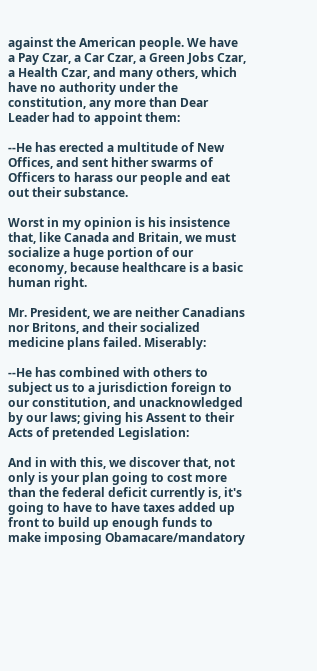against the American people. We have a Pay Czar, a Car Czar, a Green Jobs Czar, a Health Czar, and many others, which have no authority under the constitution, any more than Dear Leader had to appoint them:

--He has erected a multitude of New Offices, and sent hither swarms of Officers to harass our people and eat out their substance.

Worst in my opinion is his insistence that, like Canada and Britain, we must socialize a huge portion of our economy, because healthcare is a basic human right.

Mr. President, we are neither Canadians nor Britons, and their socialized medicine plans failed. Miserably:

--He has combined with others to subject us to a jurisdiction foreign to our constitution, and unacknowledged by our laws; giving his Assent to their Acts of pretended Legislation:

And in with this, we discover that, not only is your plan going to cost more than the federal deficit currently is, it's going to have to have taxes added up front to build up enough funds to make imposing Obamacare/mandatory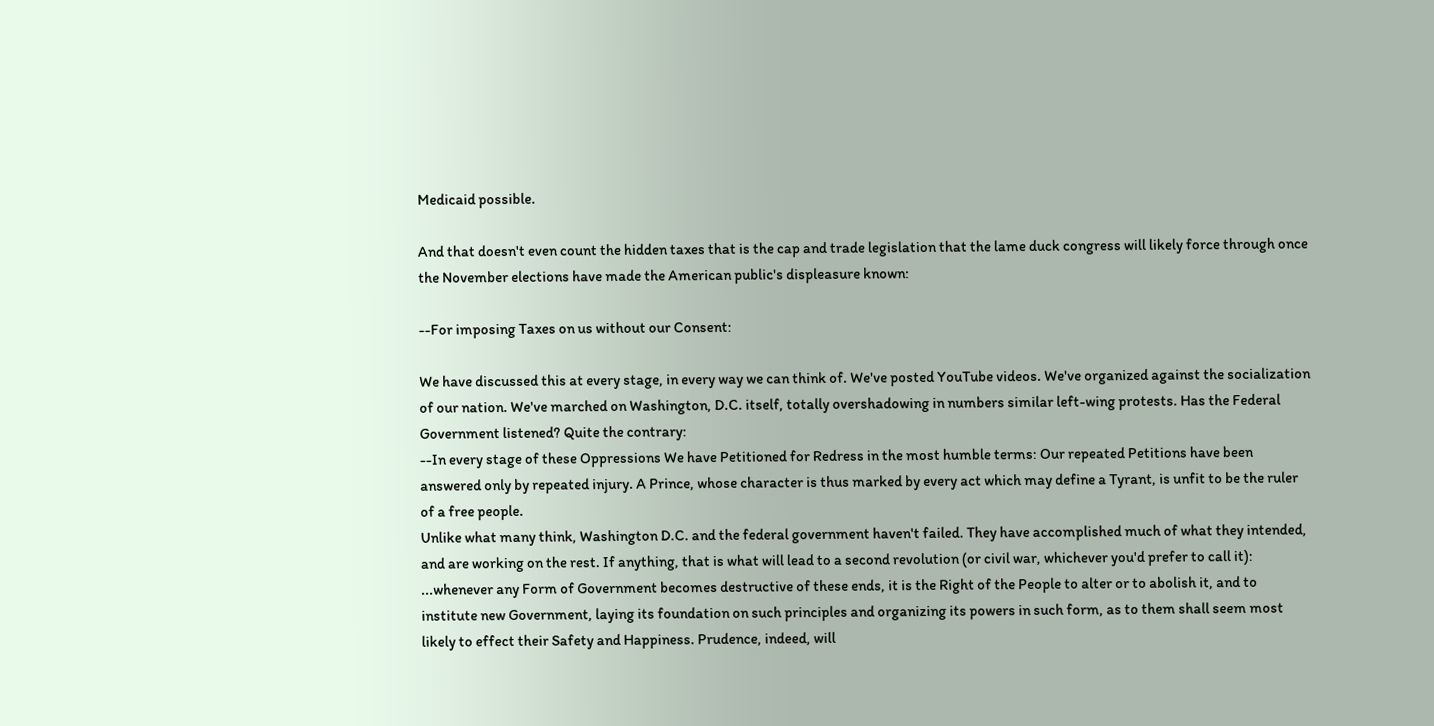Medicaid possible.

And that doesn't even count the hidden taxes that is the cap and trade legislation that the lame duck congress will likely force through once the November elections have made the American public's displeasure known:

--For imposing Taxes on us without our Consent:

We have discussed this at every stage, in every way we can think of. We've posted YouTube videos. We've organized against the socialization of our nation. We've marched on Washington, D.C. itself, totally overshadowing in numbers similar left-wing protests. Has the Federal Government listened? Quite the contrary:
--In every stage of these Oppressions We have Petitioned for Redress in the most humble terms: Our repeated Petitions have been answered only by repeated injury. A Prince, whose character is thus marked by every act which may define a Tyrant, is unfit to be the ruler of a free people.
Unlike what many think, Washington D.C. and the federal government haven't failed. They have accomplished much of what they intended, and are working on the rest. If anything, that is what will lead to a second revolution (or civil war, whichever you'd prefer to call it):
...whenever any Form of Government becomes destructive of these ends, it is the Right of the People to alter or to abolish it, and to institute new Government, laying its foundation on such principles and organizing its powers in such form, as to them shall seem most likely to effect their Safety and Happiness. Prudence, indeed, will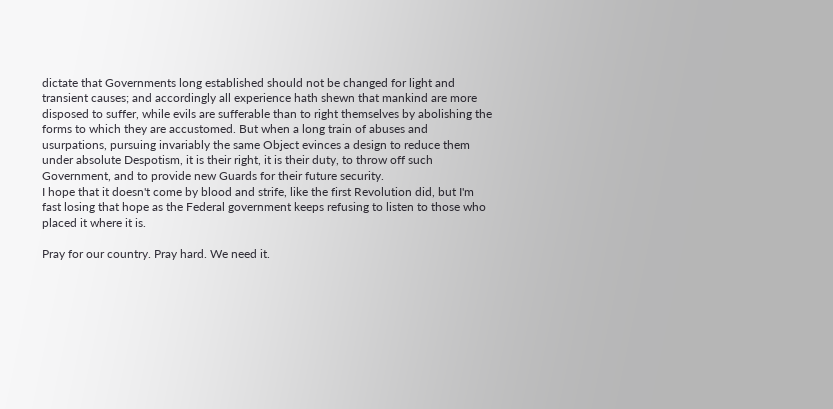dictate that Governments long established should not be changed for light and transient causes; and accordingly all experience hath shewn that mankind are more disposed to suffer, while evils are sufferable than to right themselves by abolishing the forms to which they are accustomed. But when a long train of abuses and usurpations, pursuing invariably the same Object evinces a design to reduce them under absolute Despotism, it is their right, it is their duty, to throw off such Government, and to provide new Guards for their future security.
I hope that it doesn't come by blood and strife, like the first Revolution did, but I'm fast losing that hope as the Federal government keeps refusing to listen to those who placed it where it is.

Pray for our country. Pray hard. We need it.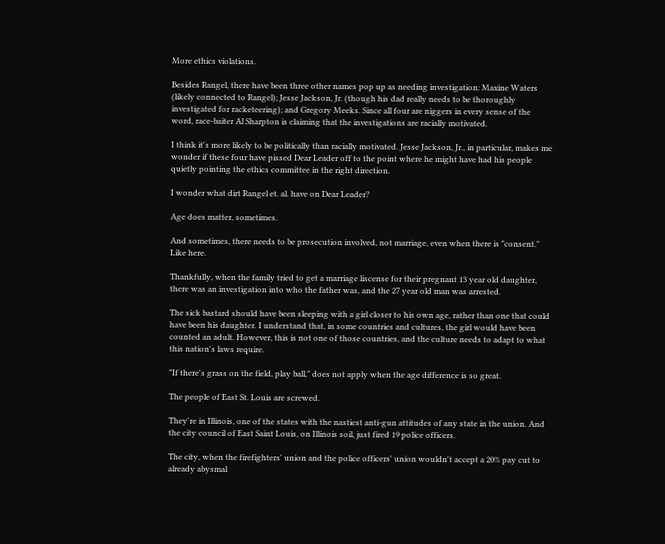More ethics violations.

Besides Rangel, there have been three other names pop up as needing investigation: Maxine Waters (likely connected to Rangel); Jesse Jackson, Jr. (though his dad really needs to be thoroughly investigated for racketeering); and Gregory Meeks. Since all four are niggers in every sense of the word, race-baiter Al Sharpton is claiming that the investigations are racially motivated.

I think it's more likely to be politically than racially motivated. Jesse Jackson, Jr., in particular, makes me wonder if these four have pissed Dear Leader off to the point where he might have had his people quietly pointing the ethics committee in the right direction.

I wonder what dirt Rangel et. al. have on Dear Leader?

Age does matter, sometimes.

And sometimes, there needs to be prosecution involved, not marriage, even when there is "consent." Like here.

Thankfully, when the family tried to get a marriage liscense for their pregnant 13 year old daughter, there was an investigation into who the father was, and the 27 year old man was arrested.

The sick bastard should have been sleeping with a girl closer to his own age, rather than one that could have been his daughter. I understand that, in some countries and cultures, the girl would have been counted an adult. However, this is not one of those countries, and the culture needs to adapt to what this nation's laws require.

"If there's grass on the field, play ball," does not apply when the age difference is so great.

The people of East St. Louis are screwed.

They're in Illinois, one of the states with the nastiest anti-gun attitudes of any state in the union. And the city council of East Saint Louis, on Illinois soil, just fired 19 police officers.

The city, when the firefighters' union and the police officers' union wouldn't accept a 20% pay cut to already abysmal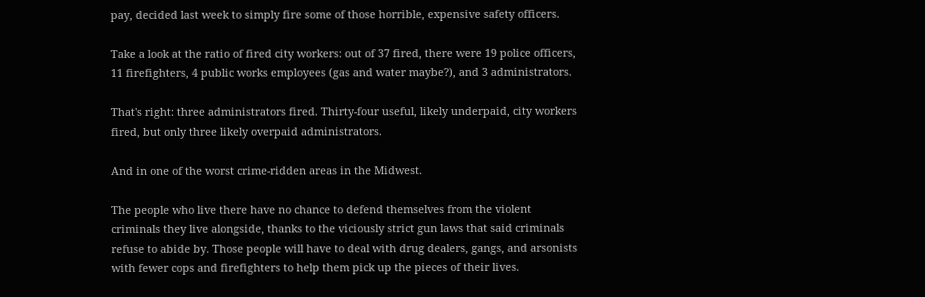pay, decided last week to simply fire some of those horrible, expensive safety officers.

Take a look at the ratio of fired city workers: out of 37 fired, there were 19 police officers, 11 firefighters, 4 public works employees (gas and water maybe?), and 3 administrators.

That's right: three administrators fired. Thirty-four useful, likely underpaid, city workers fired, but only three likely overpaid administrators.

And in one of the worst crime-ridden areas in the Midwest.

The people who live there have no chance to defend themselves from the violent criminals they live alongside, thanks to the viciously strict gun laws that said criminals refuse to abide by. Those people will have to deal with drug dealers, gangs, and arsonists with fewer cops and firefighters to help them pick up the pieces of their lives.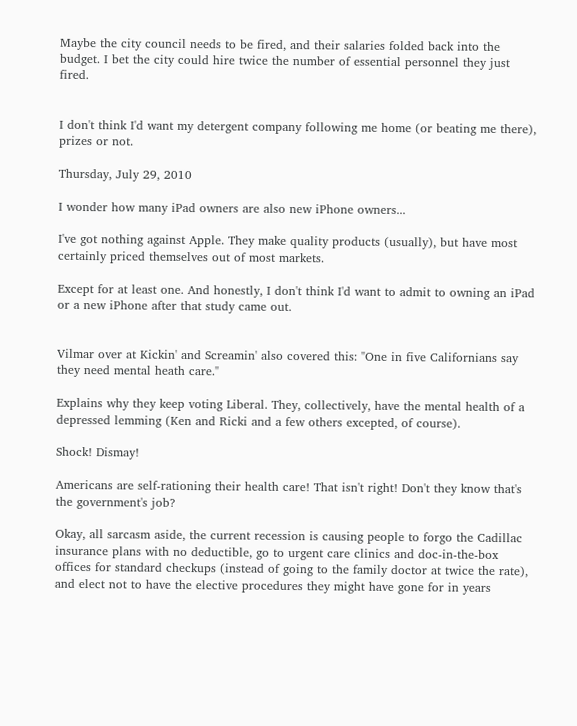Maybe the city council needs to be fired, and their salaries folded back into the budget. I bet the city could hire twice the number of essential personnel they just fired.


I don't think I'd want my detergent company following me home (or beating me there), prizes or not.

Thursday, July 29, 2010

I wonder how many iPad owners are also new iPhone owners...

I've got nothing against Apple. They make quality products (usually), but have most certainly priced themselves out of most markets.

Except for at least one. And honestly, I don't think I'd want to admit to owning an iPad or a new iPhone after that study came out.


Vilmar over at Kickin' and Screamin' also covered this: "One in five Californians say they need mental heath care."

Explains why they keep voting Liberal. They, collectively, have the mental health of a depressed lemming (Ken and Ricki and a few others excepted, of course).

Shock! Dismay!

Americans are self-rationing their health care! That isn't right! Don't they know that's the government's job?

Okay, all sarcasm aside, the current recession is causing people to forgo the Cadillac insurance plans with no deductible, go to urgent care clinics and doc-in-the-box offices for standard checkups (instead of going to the family doctor at twice the rate), and elect not to have the elective procedures they might have gone for in years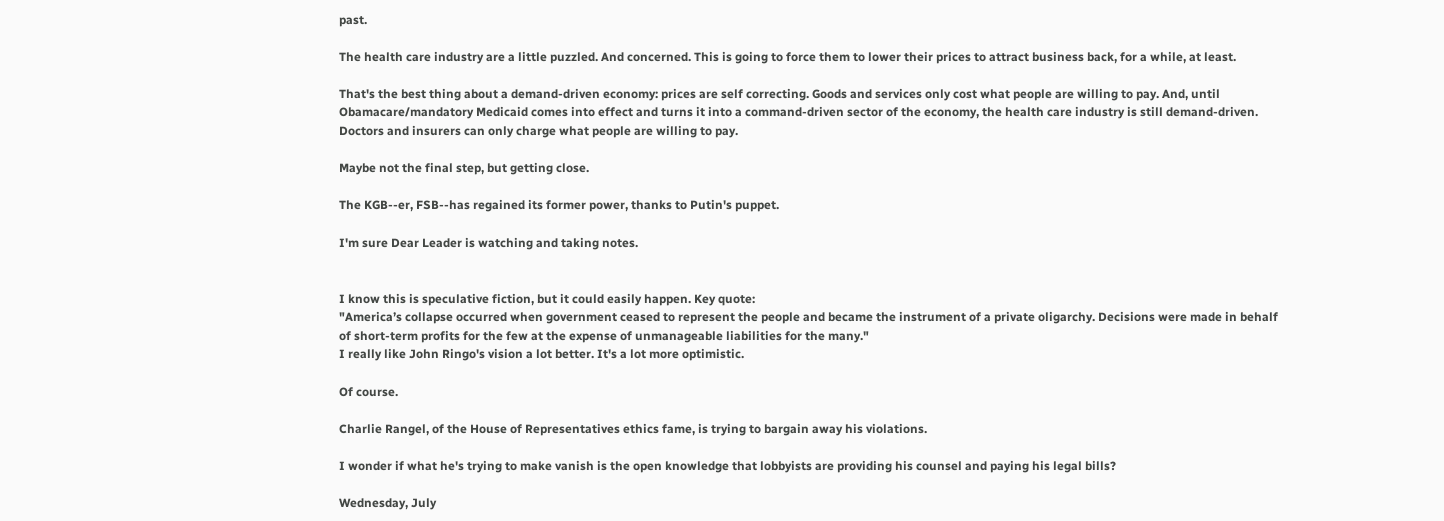past.

The health care industry are a little puzzled. And concerned. This is going to force them to lower their prices to attract business back, for a while, at least.

That's the best thing about a demand-driven economy: prices are self correcting. Goods and services only cost what people are willing to pay. And, until Obamacare/mandatory Medicaid comes into effect and turns it into a command-driven sector of the economy, the health care industry is still demand-driven. Doctors and insurers can only charge what people are willing to pay.

Maybe not the final step, but getting close.

The KGB--er, FSB--has regained its former power, thanks to Putin's puppet.

I'm sure Dear Leader is watching and taking notes.


I know this is speculative fiction, but it could easily happen. Key quote:
"America’s collapse occurred when government ceased to represent the people and became the instrument of a private oligarchy. Decisions were made in behalf of short-term profits for the few at the expense of unmanageable liabilities for the many."
I really like John Ringo's vision a lot better. It's a lot more optimistic.

Of course.

Charlie Rangel, of the House of Representatives ethics fame, is trying to bargain away his violations.

I wonder if what he's trying to make vanish is the open knowledge that lobbyists are providing his counsel and paying his legal bills?

Wednesday, July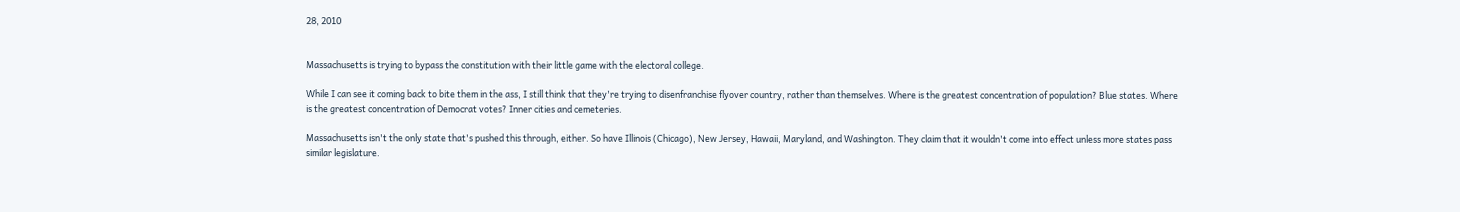28, 2010


Massachusetts is trying to bypass the constitution with their little game with the electoral college.

While I can see it coming back to bite them in the ass, I still think that they're trying to disenfranchise flyover country, rather than themselves. Where is the greatest concentration of population? Blue states. Where is the greatest concentration of Democrat votes? Inner cities and cemeteries.

Massachusetts isn't the only state that's pushed this through, either. So have Illinois (Chicago), New Jersey, Hawaii, Maryland, and Washington. They claim that it wouldn't come into effect unless more states pass similar legislature.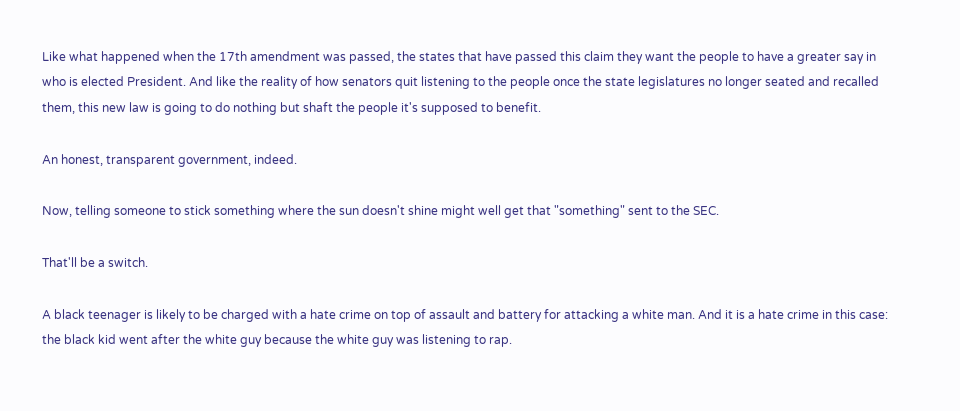Like what happened when the 17th amendment was passed, the states that have passed this claim they want the people to have a greater say in who is elected President. And like the reality of how senators quit listening to the people once the state legislatures no longer seated and recalled them, this new law is going to do nothing but shaft the people it's supposed to benefit.

An honest, transparent government, indeed.

Now, telling someone to stick something where the sun doesn't shine might well get that "something" sent to the SEC.

That'll be a switch.

A black teenager is likely to be charged with a hate crime on top of assault and battery for attacking a white man. And it is a hate crime in this case: the black kid went after the white guy because the white guy was listening to rap.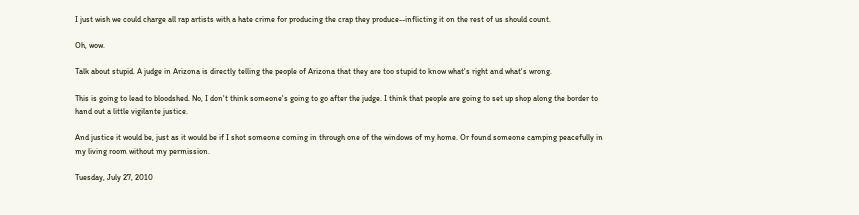I just wish we could charge all rap artists with a hate crime for producing the crap they produce--inflicting it on the rest of us should count.

Oh, wow.

Talk about stupid. A judge in Arizona is directly telling the people of Arizona that they are too stupid to know what's right and what's wrong.

This is going to lead to bloodshed. No, I don't think someone's going to go after the judge. I think that people are going to set up shop along the border to hand out a little vigilante justice.

And justice it would be, just as it would be if I shot someone coming in through one of the windows of my home. Or found someone camping peacefully in my living room without my permission.

Tuesday, July 27, 2010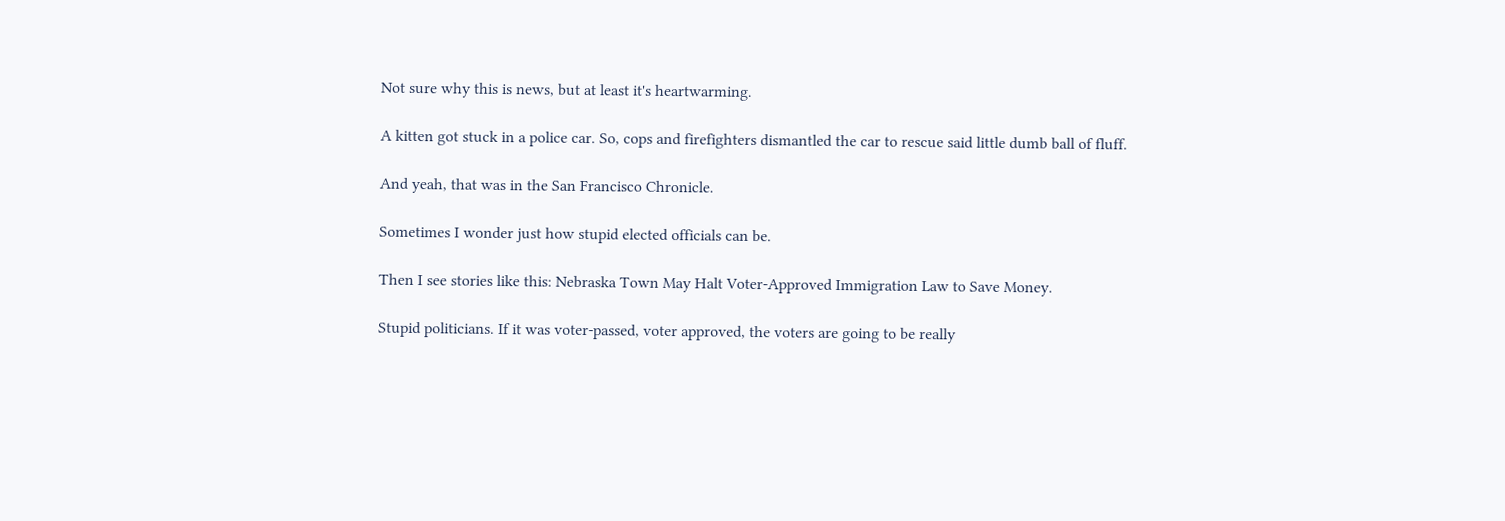Not sure why this is news, but at least it's heartwarming.

A kitten got stuck in a police car. So, cops and firefighters dismantled the car to rescue said little dumb ball of fluff.

And yeah, that was in the San Francisco Chronicle.

Sometimes I wonder just how stupid elected officials can be.

Then I see stories like this: Nebraska Town May Halt Voter-Approved Immigration Law to Save Money.

Stupid politicians. If it was voter-passed, voter approved, the voters are going to be really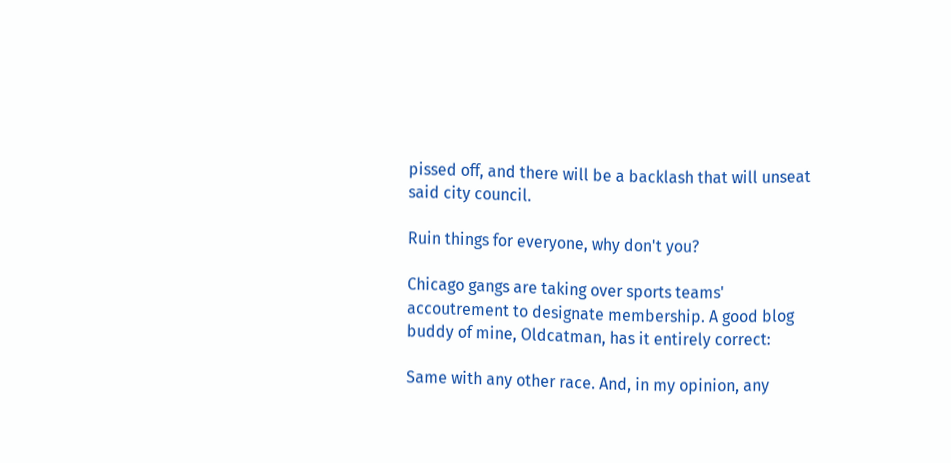pissed off, and there will be a backlash that will unseat said city council.

Ruin things for everyone, why don't you?

Chicago gangs are taking over sports teams' accoutrement to designate membership. A good blog buddy of mine, Oldcatman, has it entirely correct:

Same with any other race. And, in my opinion, any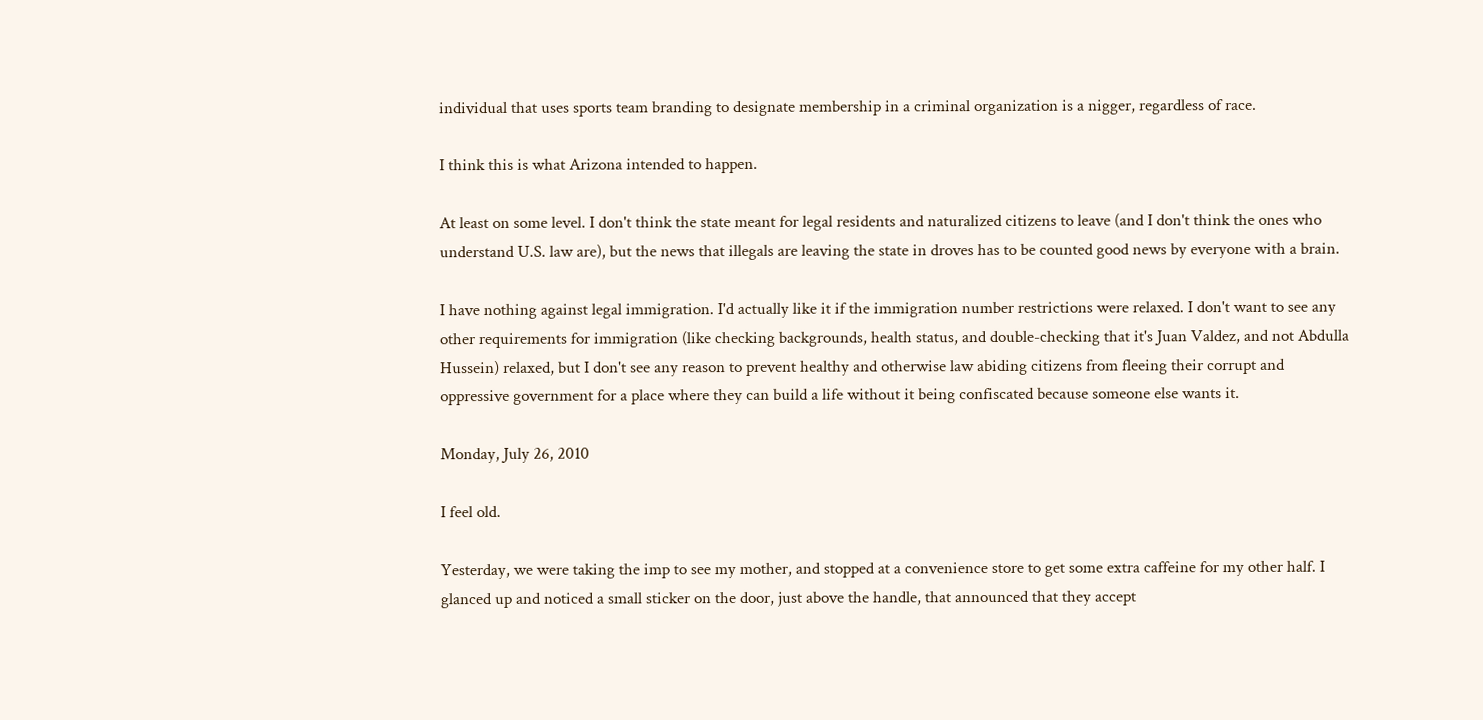individual that uses sports team branding to designate membership in a criminal organization is a nigger, regardless of race.

I think this is what Arizona intended to happen.

At least on some level. I don't think the state meant for legal residents and naturalized citizens to leave (and I don't think the ones who understand U.S. law are), but the news that illegals are leaving the state in droves has to be counted good news by everyone with a brain.

I have nothing against legal immigration. I'd actually like it if the immigration number restrictions were relaxed. I don't want to see any other requirements for immigration (like checking backgrounds, health status, and double-checking that it's Juan Valdez, and not Abdulla Hussein) relaxed, but I don't see any reason to prevent healthy and otherwise law abiding citizens from fleeing their corrupt and oppressive government for a place where they can build a life without it being confiscated because someone else wants it.

Monday, July 26, 2010

I feel old.

Yesterday, we were taking the imp to see my mother, and stopped at a convenience store to get some extra caffeine for my other half. I glanced up and noticed a small sticker on the door, just above the handle, that announced that they accept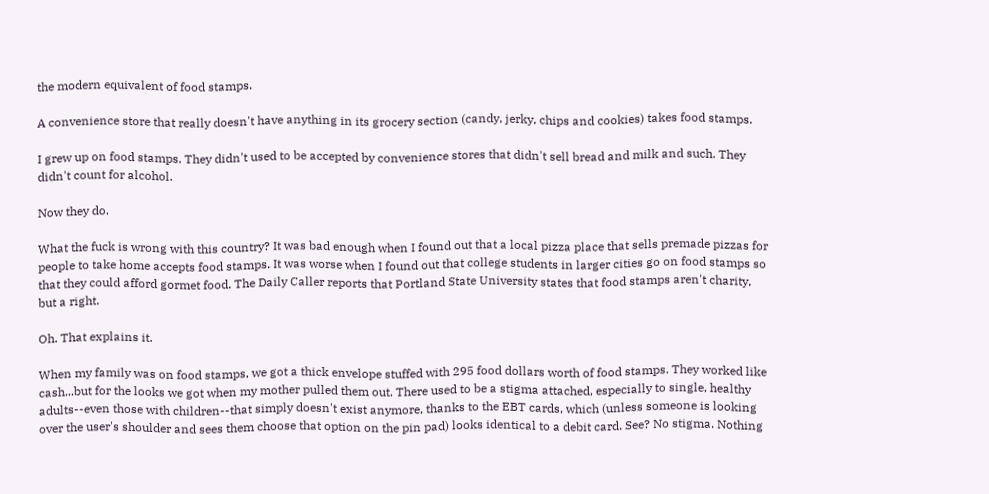the modern equivalent of food stamps.

A convenience store that really doesn't have anything in its grocery section (candy, jerky, chips and cookies) takes food stamps.

I grew up on food stamps. They didn't used to be accepted by convenience stores that didn't sell bread and milk and such. They didn't count for alcohol.

Now they do.

What the fuck is wrong with this country? It was bad enough when I found out that a local pizza place that sells premade pizzas for people to take home accepts food stamps. It was worse when I found out that college students in larger cities go on food stamps so that they could afford gormet food. The Daily Caller reports that Portland State University states that food stamps aren't charity, but a right.

Oh. That explains it.

When my family was on food stamps, we got a thick envelope stuffed with 295 food dollars worth of food stamps. They worked like cash...but for the looks we got when my mother pulled them out. There used to be a stigma attached, especially to single, healthy adults--even those with children--that simply doesn't exist anymore, thanks to the EBT cards, which (unless someone is looking over the user's shoulder and sees them choose that option on the pin pad) looks identical to a debit card. See? No stigma. Nothing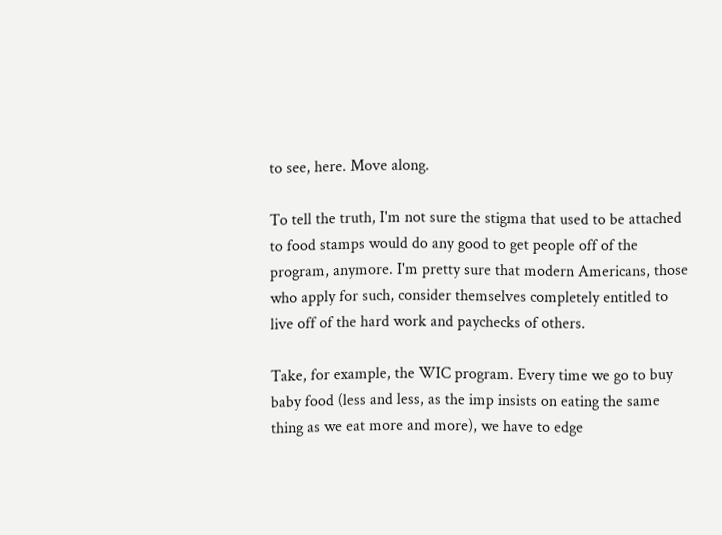to see, here. Move along.

To tell the truth, I'm not sure the stigma that used to be attached to food stamps would do any good to get people off of the program, anymore. I'm pretty sure that modern Americans, those who apply for such, consider themselves completely entitled to live off of the hard work and paychecks of others.

Take, for example, the WIC program. Every time we go to buy baby food (less and less, as the imp insists on eating the same thing as we eat more and more), we have to edge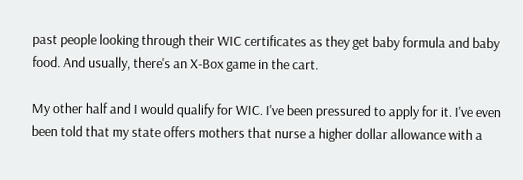past people looking through their WIC certificates as they get baby formula and baby food. And usually, there's an X-Box game in the cart.

My other half and I would qualify for WIC. I've been pressured to apply for it. I've even been told that my state offers mothers that nurse a higher dollar allowance with a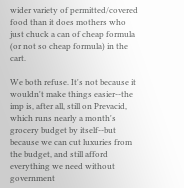wider variety of permitted/covered food than it does mothers who just chuck a can of cheap formula (or not so cheap formula) in the cart.

We both refuse. It's not because it wouldn't make things easier--the imp is, after all, still on Prevacid, which runs nearly a month's grocery budget by itself--but because we can cut luxuries from the budget, and still afford everything we need without government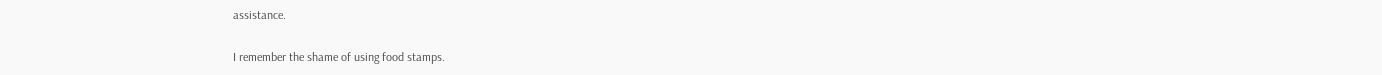assistance.

I remember the shame of using food stamps.